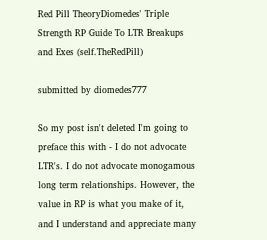Red Pill TheoryDiomedes' Triple Strength RP Guide To LTR Breakups and Exes (self.TheRedPill)

submitted by diomedes777

So my post isn't deleted I'm going to preface this with - I do not advocate LTR's. I do not advocate monogamous long term relationships. However, the value in RP is what you make of it, and I understand and appreciate many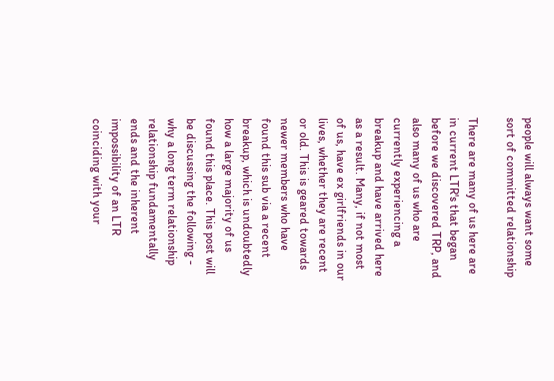people will always want some sort of committed relationship

There are many of us here are in current LTR's that began before we discovered TRP, and also many of us who are currently experiencing a breakup and have arrived here as a result. Many, if not most of us, have ex girlfriends in our lives, whether they are recent or old. This is geared towards newer members who have found this sub via a recent breakup, which is undoubtedly how a large majority of us found this place. This post will be discussing the following - why a long term relationship relationship fundamentally ends and the inherent impossibility of an LTR coinciding with your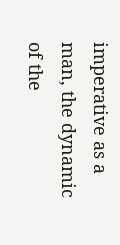imperative as a man, the dynamic of the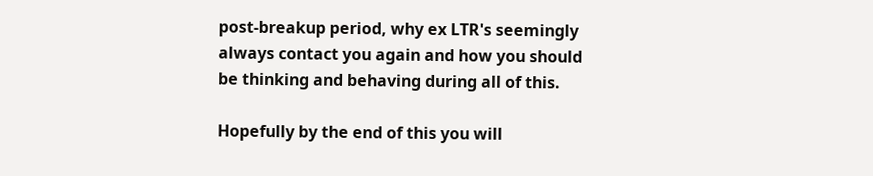post-breakup period, why ex LTR's seemingly always contact you again and how you should be thinking and behaving during all of this.

Hopefully by the end of this you will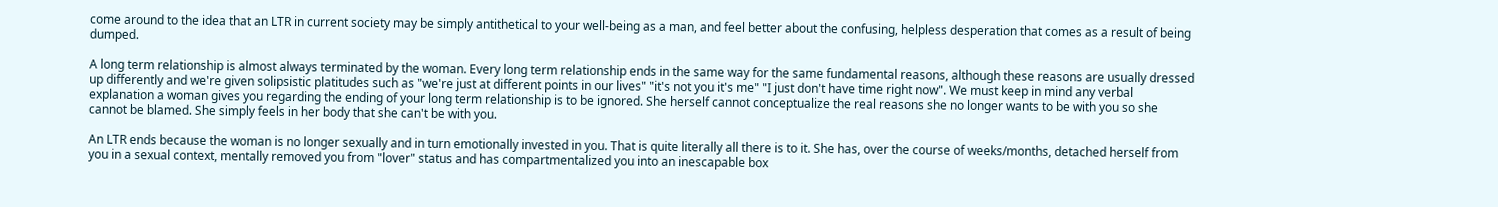come around to the idea that an LTR in current society may be simply antithetical to your well-being as a man, and feel better about the confusing, helpless desperation that comes as a result of being dumped.

A long term relationship is almost always terminated by the woman. Every long term relationship ends in the same way for the same fundamental reasons, although these reasons are usually dressed up differently and we're given solipsistic platitudes such as "we're just at different points in our lives" "it's not you it's me" "I just don't have time right now". We must keep in mind any verbal explanation a woman gives you regarding the ending of your long term relationship is to be ignored. She herself cannot conceptualize the real reasons she no longer wants to be with you so she cannot be blamed. She simply feels in her body that she can't be with you.

An LTR ends because the woman is no longer sexually and in turn emotionally invested in you. That is quite literally all there is to it. She has, over the course of weeks/months, detached herself from you in a sexual context, mentally removed you from "lover" status and has compartmentalized you into an inescapable box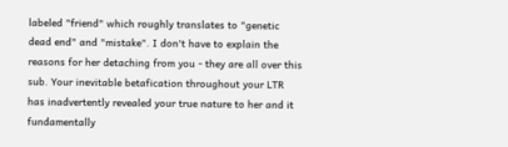labeled "friend" which roughly translates to "genetic dead end" and "mistake". I don't have to explain the reasons for her detaching from you - they are all over this sub. Your inevitable betafication throughout your LTR has inadvertently revealed your true nature to her and it fundamentally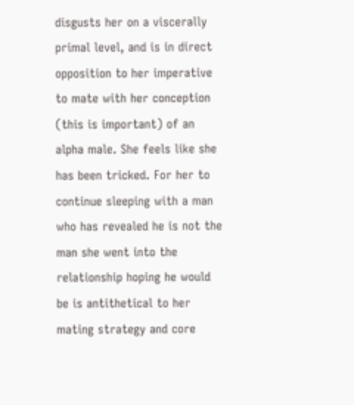disgusts her on a viscerally primal level, and is in direct opposition to her imperative to mate with her conception (this is important) of an alpha male. She feels like she has been tricked. For her to continue sleeping with a man who has revealed he is not the man she went into the relationship hoping he would be is antithetical to her mating strategy and core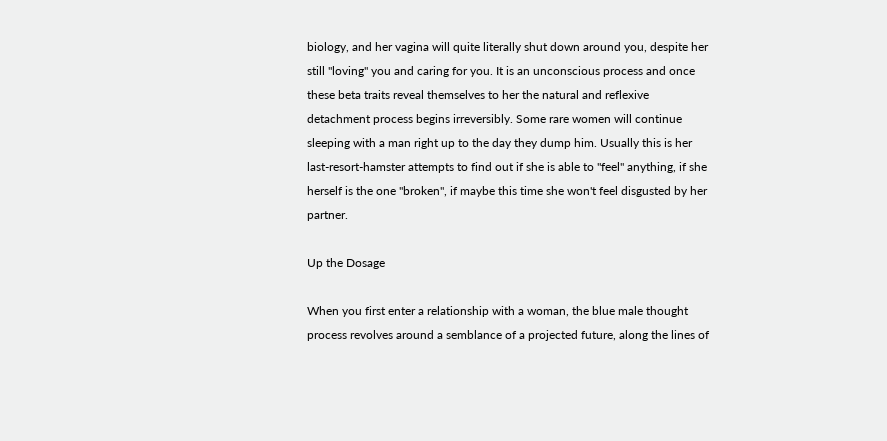biology, and her vagina will quite literally shut down around you, despite her still "loving" you and caring for you. It is an unconscious process and once these beta traits reveal themselves to her the natural and reflexive detachment process begins irreversibly. Some rare women will continue sleeping with a man right up to the day they dump him. Usually this is her last-resort-hamster attempts to find out if she is able to "feel" anything, if she herself is the one "broken", if maybe this time she won't feel disgusted by her partner.

Up the Dosage

When you first enter a relationship with a woman, the blue male thought process revolves around a semblance of a projected future, along the lines of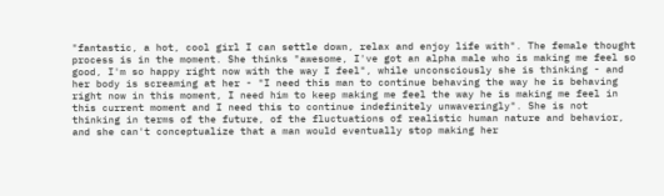"fantastic, a hot, cool girl I can settle down, relax and enjoy life with". The female thought process is in the moment. She thinks "awesome, I've got an alpha male who is making me feel so good, I'm so happy right now with the way I feel", while unconsciously she is thinking - and her body is screaming at her - "I need this man to continue behaving the way he is behaving right now in this moment, I need him to keep making me feel the way he is making me feel in this current moment and I need this to continue indefinitely unwaveringly". She is not thinking in terms of the future, of the fluctuations of realistic human nature and behavior, and she can't conceptualize that a man would eventually stop making her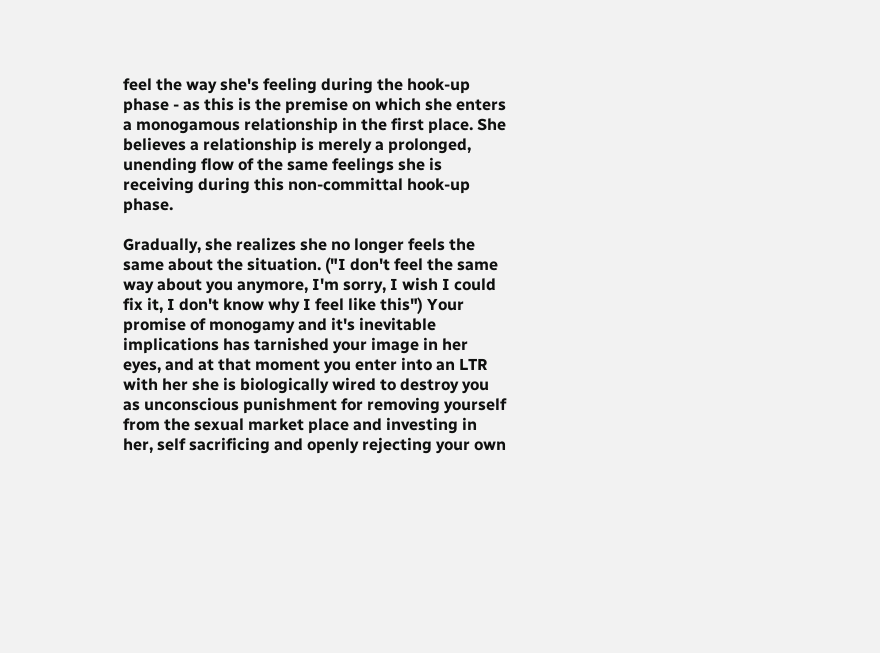feel the way she's feeling during the hook-up phase - as this is the premise on which she enters a monogamous relationship in the first place. She believes a relationship is merely a prolonged, unending flow of the same feelings she is receiving during this non-committal hook-up phase.

Gradually, she realizes she no longer feels the same about the situation. ("I don't feel the same way about you anymore, I'm sorry, I wish I could fix it, I don't know why I feel like this") Your promise of monogamy and it's inevitable implications has tarnished your image in her eyes, and at that moment you enter into an LTR with her she is biologically wired to destroy you as unconscious punishment for removing yourself from the sexual market place and investing in her, self sacrificing and openly rejecting your own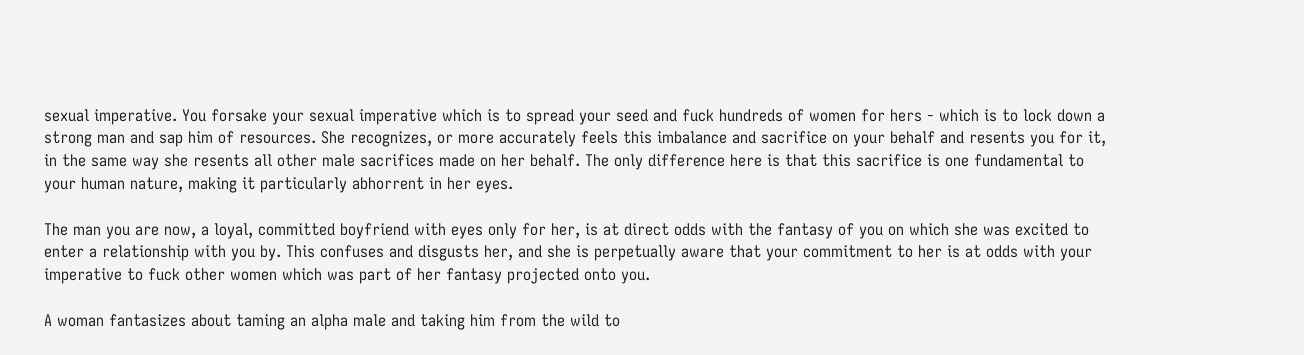sexual imperative. You forsake your sexual imperative which is to spread your seed and fuck hundreds of women for hers - which is to lock down a strong man and sap him of resources. She recognizes, or more accurately feels this imbalance and sacrifice on your behalf and resents you for it, in the same way she resents all other male sacrifices made on her behalf. The only difference here is that this sacrifice is one fundamental to your human nature, making it particularly abhorrent in her eyes.

The man you are now, a loyal, committed boyfriend with eyes only for her, is at direct odds with the fantasy of you on which she was excited to enter a relationship with you by. This confuses and disgusts her, and she is perpetually aware that your commitment to her is at odds with your imperative to fuck other women which was part of her fantasy projected onto you.

A woman fantasizes about taming an alpha male and taking him from the wild to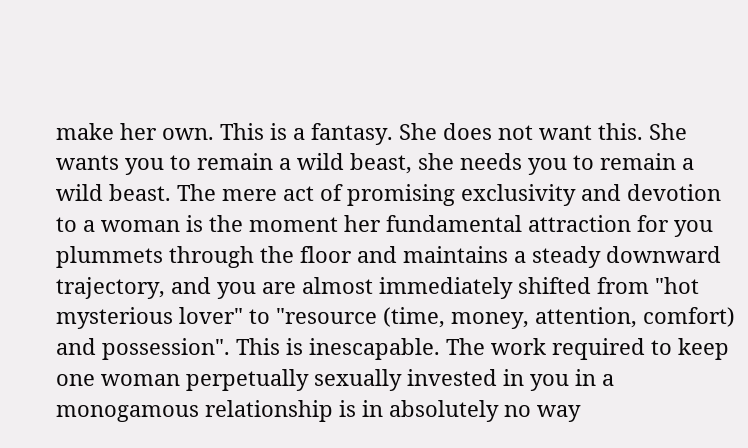make her own. This is a fantasy. She does not want this. She wants you to remain a wild beast, she needs you to remain a wild beast. The mere act of promising exclusivity and devotion to a woman is the moment her fundamental attraction for you plummets through the floor and maintains a steady downward trajectory, and you are almost immediately shifted from "hot mysterious lover" to "resource (time, money, attention, comfort) and possession". This is inescapable. The work required to keep one woman perpetually sexually invested in you in a monogamous relationship is in absolutely no way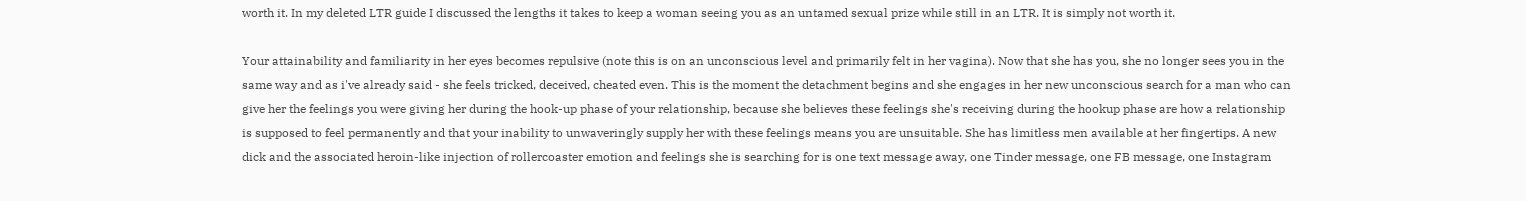worth it. In my deleted LTR guide I discussed the lengths it takes to keep a woman seeing you as an untamed sexual prize while still in an LTR. It is simply not worth it.

Your attainability and familiarity in her eyes becomes repulsive (note this is on an unconscious level and primarily felt in her vagina). Now that she has you, she no longer sees you in the same way and as i've already said - she feels tricked, deceived, cheated even. This is the moment the detachment begins and she engages in her new unconscious search for a man who can give her the feelings you were giving her during the hook-up phase of your relationship, because she believes these feelings she's receiving during the hookup phase are how a relationship is supposed to feel permanently and that your inability to unwaveringly supply her with these feelings means you are unsuitable. She has limitless men available at her fingertips. A new dick and the associated heroin-like injection of rollercoaster emotion and feelings she is searching for is one text message away, one Tinder message, one FB message, one Instagram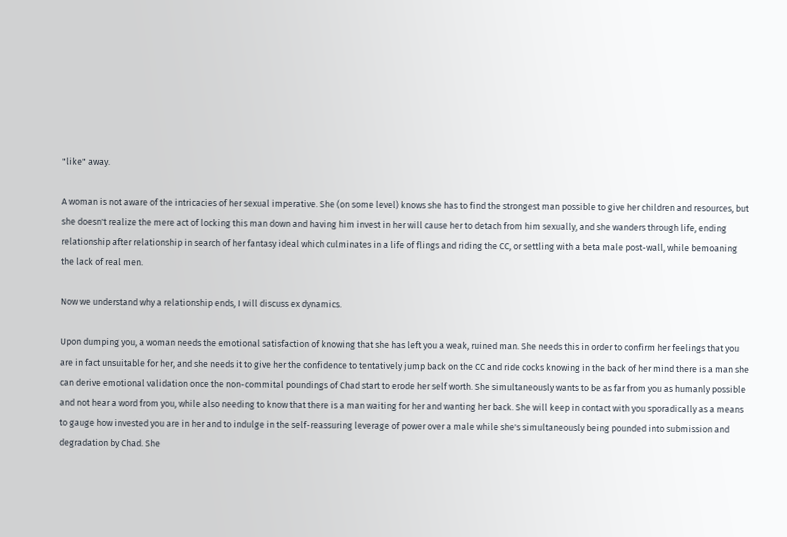"like" away.

A woman is not aware of the intricacies of her sexual imperative. She (on some level) knows she has to find the strongest man possible to give her children and resources, but she doesn't realize the mere act of locking this man down and having him invest in her will cause her to detach from him sexually, and she wanders through life, ending relationship after relationship in search of her fantasy ideal which culminates in a life of flings and riding the CC, or settling with a beta male post-wall, while bemoaning the lack of real men.

Now we understand why a relationship ends, I will discuss ex dynamics.

Upon dumping you, a woman needs the emotional satisfaction of knowing that she has left you a weak, ruined man. She needs this in order to confirm her feelings that you are in fact unsuitable for her, and she needs it to give her the confidence to tentatively jump back on the CC and ride cocks knowing in the back of her mind there is a man she can derive emotional validation once the non-commital poundings of Chad start to erode her self worth. She simultaneously wants to be as far from you as humanly possible and not hear a word from you, while also needing to know that there is a man waiting for her and wanting her back. She will keep in contact with you sporadically as a means to gauge how invested you are in her and to indulge in the self-reassuring leverage of power over a male while she's simultaneously being pounded into submission and degradation by Chad. She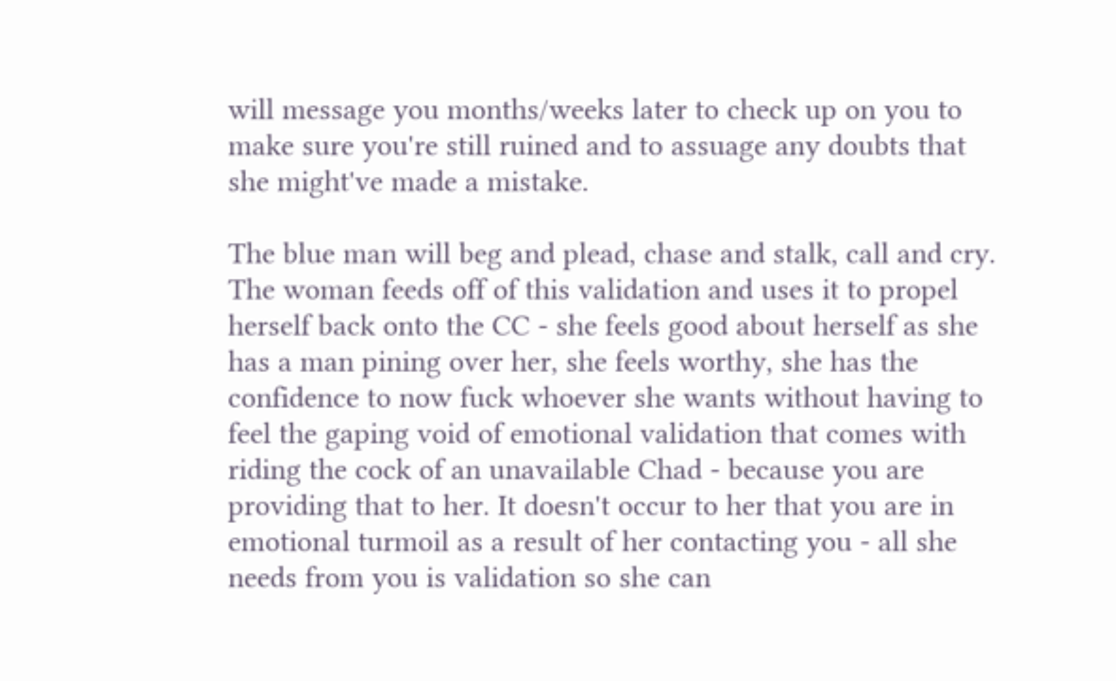will message you months/weeks later to check up on you to make sure you're still ruined and to assuage any doubts that she might've made a mistake.

The blue man will beg and plead, chase and stalk, call and cry. The woman feeds off of this validation and uses it to propel herself back onto the CC - she feels good about herself as she has a man pining over her, she feels worthy, she has the confidence to now fuck whoever she wants without having to feel the gaping void of emotional validation that comes with riding the cock of an unavailable Chad - because you are providing that to her. It doesn't occur to her that you are in emotional turmoil as a result of her contacting you - all she needs from you is validation so she can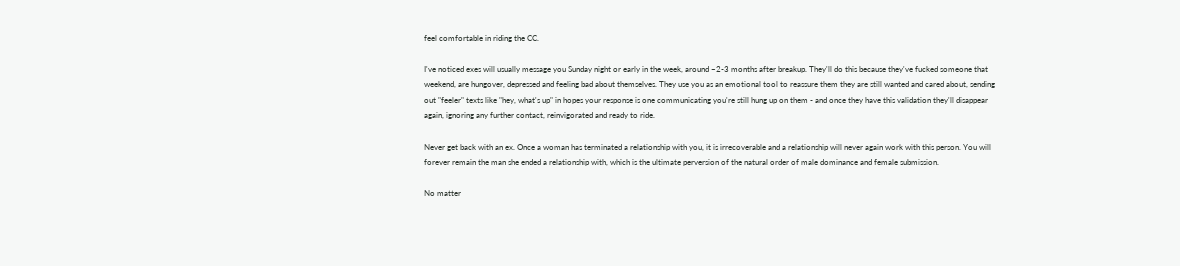feel comfortable in riding the CC.

I've noticed exes will usually message you Sunday night or early in the week, around ~2-3 months after breakup. They'll do this because they've fucked someone that weekend, are hungover, depressed and feeling bad about themselves. They use you as an emotional tool to reassure them they are still wanted and cared about, sending out "feeler" texts like "hey, what's up" in hopes your response is one communicating you're still hung up on them - and once they have this validation they'll disappear again, ignoring any further contact, reinvigorated and ready to ride.

Never get back with an ex. Once a woman has terminated a relationship with you, it is irrecoverable and a relationship will never again work with this person. You will forever remain the man she ended a relationship with, which is the ultimate perversion of the natural order of male dominance and female submission.

No matter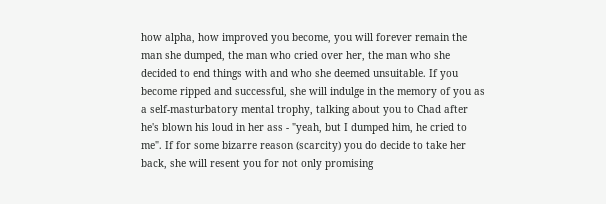how alpha, how improved you become, you will forever remain the man she dumped, the man who cried over her, the man who she decided to end things with and who she deemed unsuitable. If you become ripped and successful, she will indulge in the memory of you as a self-masturbatory mental trophy, talking about you to Chad after he's blown his loud in her ass - "yeah, but I dumped him, he cried to me". If for some bizarre reason (scarcity) you do decide to take her back, she will resent you for not only promising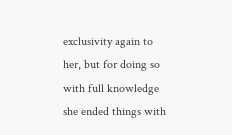exclusivity again to her, but for doing so with full knowledge she ended things with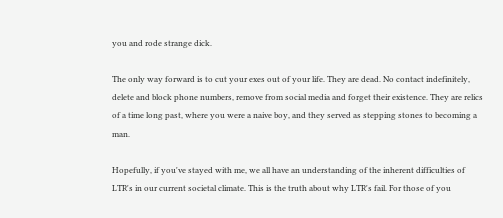you and rode strange dick.

The only way forward is to cut your exes out of your life. They are dead. No contact indefinitely, delete and block phone numbers, remove from social media and forget their existence. They are relics of a time long past, where you were a naive boy, and they served as stepping stones to becoming a man.

Hopefully, if you've stayed with me, we all have an understanding of the inherent difficulties of LTR's in our current societal climate. This is the truth about why LTR's fail. For those of you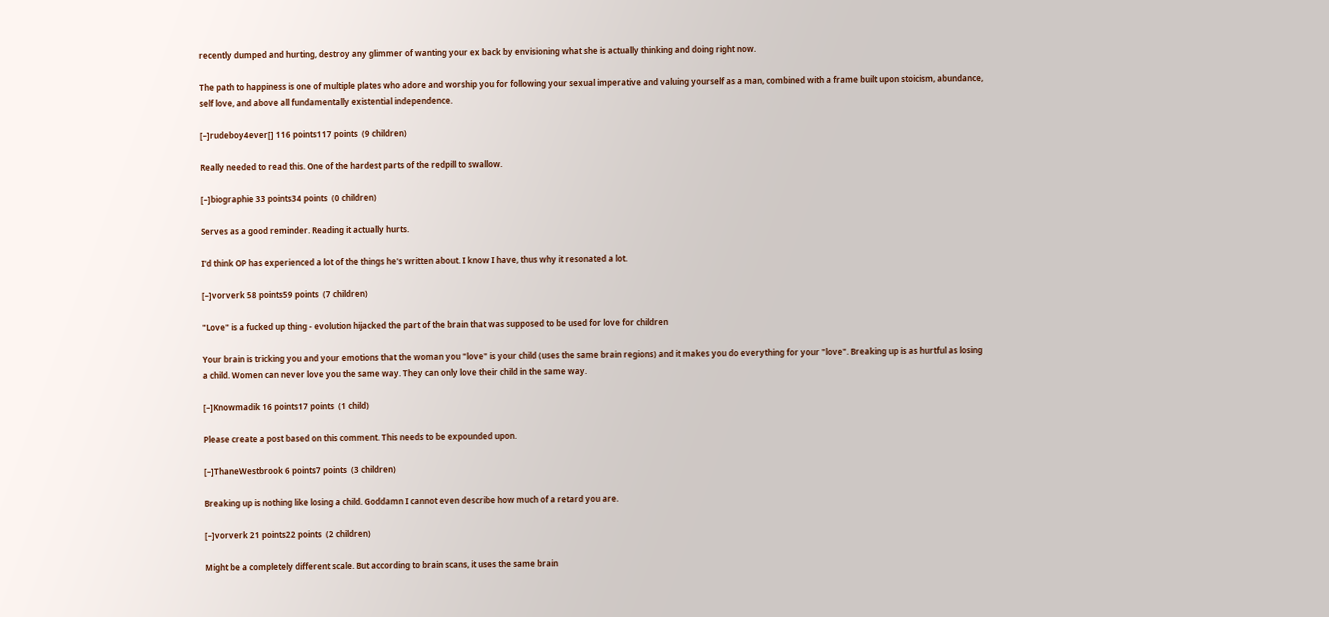recently dumped and hurting, destroy any glimmer of wanting your ex back by envisioning what she is actually thinking and doing right now.

The path to happiness is one of multiple plates who adore and worship you for following your sexual imperative and valuing yourself as a man, combined with a frame built upon stoicism, abundance, self love, and above all fundamentally existential independence.

[–]rudeboy4ever[] 116 points117 points  (9 children)

Really needed to read this. One of the hardest parts of the redpill to swallow.

[–]biographie 33 points34 points  (0 children)

Serves as a good reminder. Reading it actually hurts.

I'd think OP has experienced a lot of the things he's written about. I know I have, thus why it resonated a lot.

[–]vorverk 58 points59 points  (7 children)

"Love" is a fucked up thing - evolution hijacked the part of the brain that was supposed to be used for love for children

Your brain is tricking you and your emotions that the woman you "love" is your child (uses the same brain regions) and it makes you do everything for your "love". Breaking up is as hurtful as losing a child. Women can never love you the same way. They can only love their child in the same way.

[–]Knowmadik 16 points17 points  (1 child)

Please create a post based on this comment. This needs to be expounded upon.

[–]ThaneWestbrook 6 points7 points  (3 children)

Breaking up is nothing like losing a child. Goddamn I cannot even describe how much of a retard you are.

[–]vorverk 21 points22 points  (2 children)

Might be a completely different scale. But according to brain scans, it uses the same brain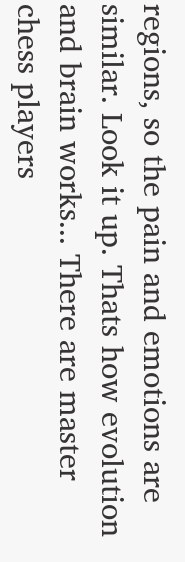regions, so the pain and emotions are similar. Look it up. Thats how evolution and brain works... There are master chess players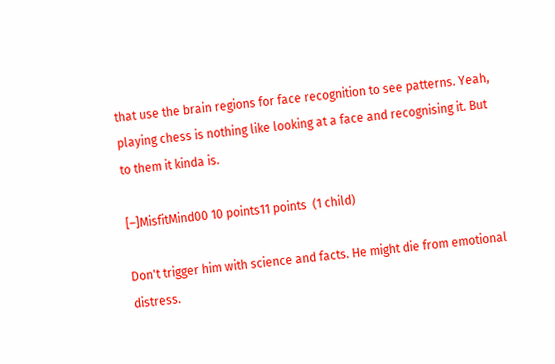that use the brain regions for face recognition to see patterns. Yeah, playing chess is nothing like looking at a face and recognising it. But to them it kinda is.

[–]MisfitMind00 10 points11 points  (1 child)

Don't trigger him with science and facts. He might die from emotional distress.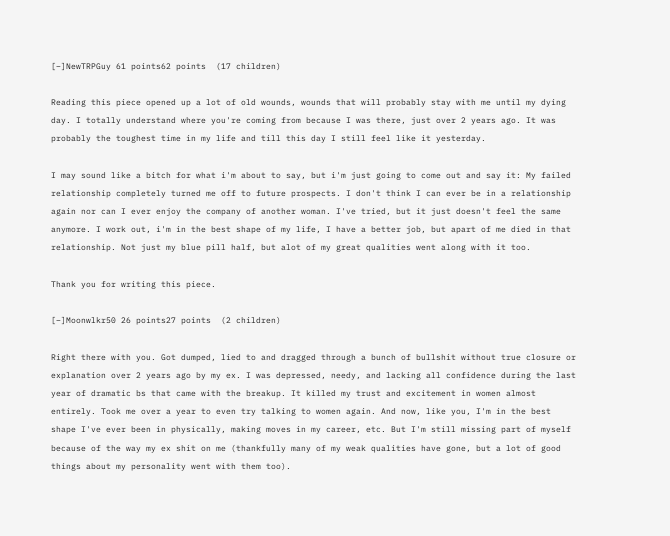[–]NewTRPGuy 61 points62 points  (17 children)

Reading this piece opened up a lot of old wounds, wounds that will probably stay with me until my dying day. I totally understand where you're coming from because I was there, just over 2 years ago. It was probably the toughest time in my life and till this day I still feel like it yesterday.

I may sound like a bitch for what i'm about to say, but i'm just going to come out and say it: My failed relationship completely turned me off to future prospects. I don't think I can ever be in a relationship again nor can I ever enjoy the company of another woman. I've tried, but it just doesn't feel the same anymore. I work out, i'm in the best shape of my life, I have a better job, but apart of me died in that relationship. Not just my blue pill half, but alot of my great qualities went along with it too.

Thank you for writing this piece.

[–]Moonwlkr50 26 points27 points  (2 children)

Right there with you. Got dumped, lied to and dragged through a bunch of bullshit without true closure or explanation over 2 years ago by my ex. I was depressed, needy, and lacking all confidence during the last year of dramatic bs that came with the breakup. It killed my trust and excitement in women almost entirely. Took me over a year to even try talking to women again. And now, like you, I'm in the best shape I've ever been in physically, making moves in my career, etc. But I'm still missing part of myself because of the way my ex shit on me (thankfully many of my weak qualities have gone, but a lot of good things about my personality went with them too).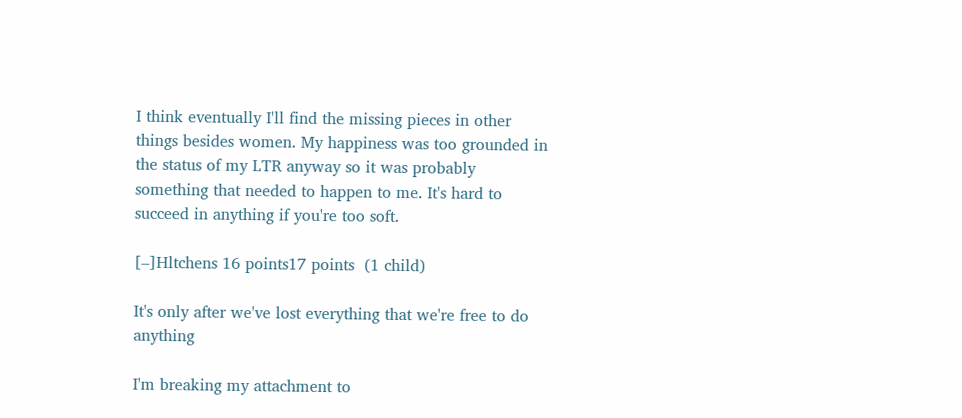I think eventually I'll find the missing pieces in other things besides women. My happiness was too grounded in the status of my LTR anyway so it was probably something that needed to happen to me. It's hard to succeed in anything if you're too soft.

[–]Hltchens 16 points17 points  (1 child)

It's only after we've lost everything that we're free to do anything

I'm breaking my attachment to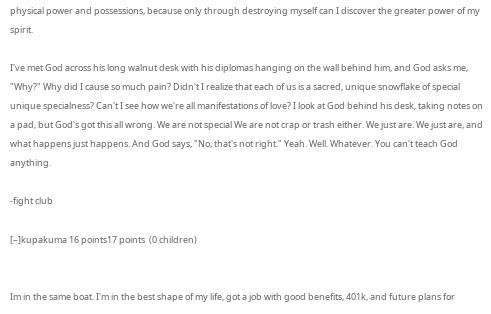physical power and possessions, because only through destroying myself can I discover the greater power of my spirit.

I've met God across his long walnut desk with his diplomas hanging on the wall behind him, and God asks me, "Why?" Why did I cause so much pain? Didn't I realize that each of us is a sacred, unique snowflake of special unique specialness? Can't I see how we're all manifestations of love? I look at God behind his desk, taking notes on a pad, but God's got this all wrong. We are not special We are not crap or trash either. We just are. We just are, and what happens just happens. And God says, "No, that's not right." Yeah. Well. Whatever. You can't teach God anything.

-fight club

[–]kupakuma 16 points17 points  (0 children)


Im in the same boat. I'm in the best shape of my life, got a job with good benefits, 401k, and future plans for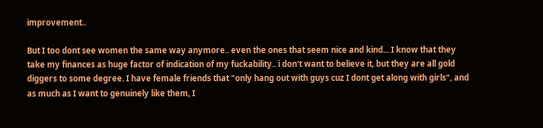improvement..

But I too dont see women the same way anymore.. even the ones that seem nice and kind... I know that they take my finances as huge factor of indication of my fuckability.. i don't want to believe it, but they are all gold diggers to some degree. I have female friends that "only hang out with guys cuz I dont get along with girls", and as much as I want to genuinely like them, I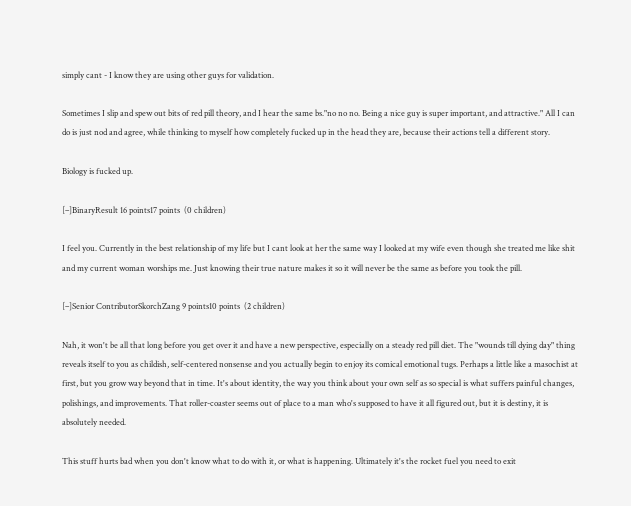simply cant - I know they are using other guys for validation.

Sometimes I slip and spew out bits of red pill theory, and I hear the same bs."no no no. Being a nice guy is super important, and attractive." All I can do is just nod and agree, while thinking to myself how completely fucked up in the head they are, because their actions tell a different story.

Biology is fucked up.

[–]BinaryResult 16 points17 points  (0 children)

I feel you. Currently in the best relationship of my life but I cant look at her the same way I looked at my wife even though she treated me like shit and my current woman worships me. Just knowing their true nature makes it so it will never be the same as before you took the pill.

[–]Senior ContributorSkorchZang 9 points10 points  (2 children)

Nah, it won't be all that long before you get over it and have a new perspective, especially on a steady red pill diet. The "wounds till dying day" thing reveals itself to you as childish, self-centered nonsense and you actually begin to enjoy its comical emotional tugs. Perhaps a little like a masochist at first, but you grow way beyond that in time. It's about identity, the way you think about your own self as so special is what suffers painful changes, polishings, and improvements. That roller-coaster seems out of place to a man who's supposed to have it all figured out, but it is destiny, it is absolutely needed.

This stuff hurts bad when you don't know what to do with it, or what is happening. Ultimately it's the rocket fuel you need to exit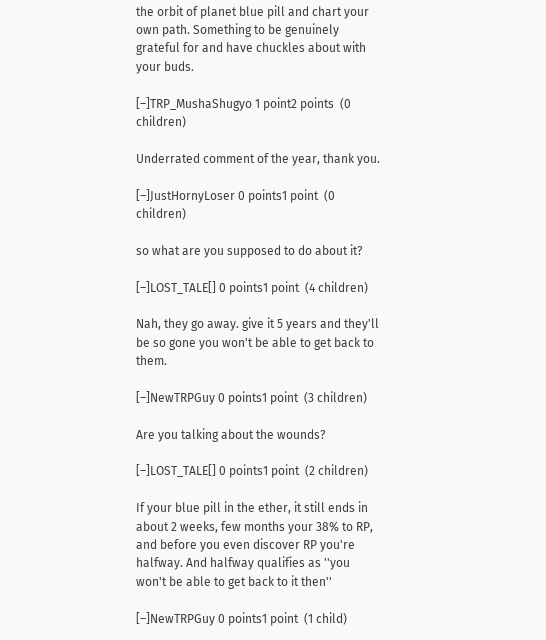the orbit of planet blue pill and chart your own path. Something to be genuinely grateful for and have chuckles about with your buds.

[–]TRP_MushaShugyo 1 point2 points  (0 children)

Underrated comment of the year, thank you.

[–]JustHornyLoser 0 points1 point  (0 children)

so what are you supposed to do about it?

[–]LOST_TALE[] 0 points1 point  (4 children)

Nah, they go away. give it 5 years and they'll be so gone you won't be able to get back to them.

[–]NewTRPGuy 0 points1 point  (3 children)

Are you talking about the wounds?

[–]LOST_TALE[] 0 points1 point  (2 children)

If your blue pill in the ether, it still ends in about 2 weeks, few months your 38% to RP, and before you even discover RP you're halfway. And halfway qualifies as ''you won't be able to get back to it then''

[–]NewTRPGuy 0 points1 point  (1 child)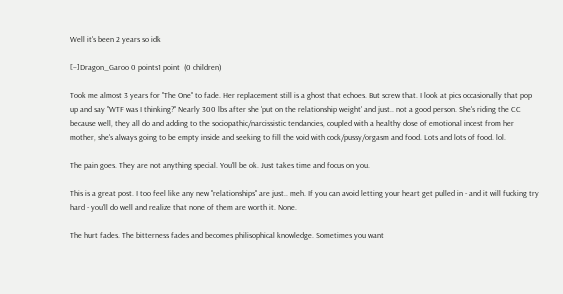Well it's been 2 years so idk

[–]Dragon_Garoo 0 points1 point  (0 children)

Took me almost 3 years for "The One" to fade. Her replacement still is a ghost that echoes. But screw that. I look at pics occasionally that pop up and say "WTF was I thinking?" Nearly 300 lbs after she 'put on the relationship weight' and just.. not a good person. She's riding the CC because well, they all do and adding to the sociopathic/narcissistic tendancies, coupled with a healthy dose of emotional incest from her mother, she's always going to be empty inside and seeking to fill the void with cock/pussy/orgasm and food. Lots and lots of food. lol.

The pain goes. They are not anything special. You'll be ok. Just takes time and focus on you.

This is a great post. I too feel like any new "relationships" are just.. meh. If you can avoid letting your heart get pulled in - and it will fucking try hard - you'll do well and realize that none of them are worth it. None.

The hurt fades. The bitterness fades and becomes philisophical knowledge. Sometimes you want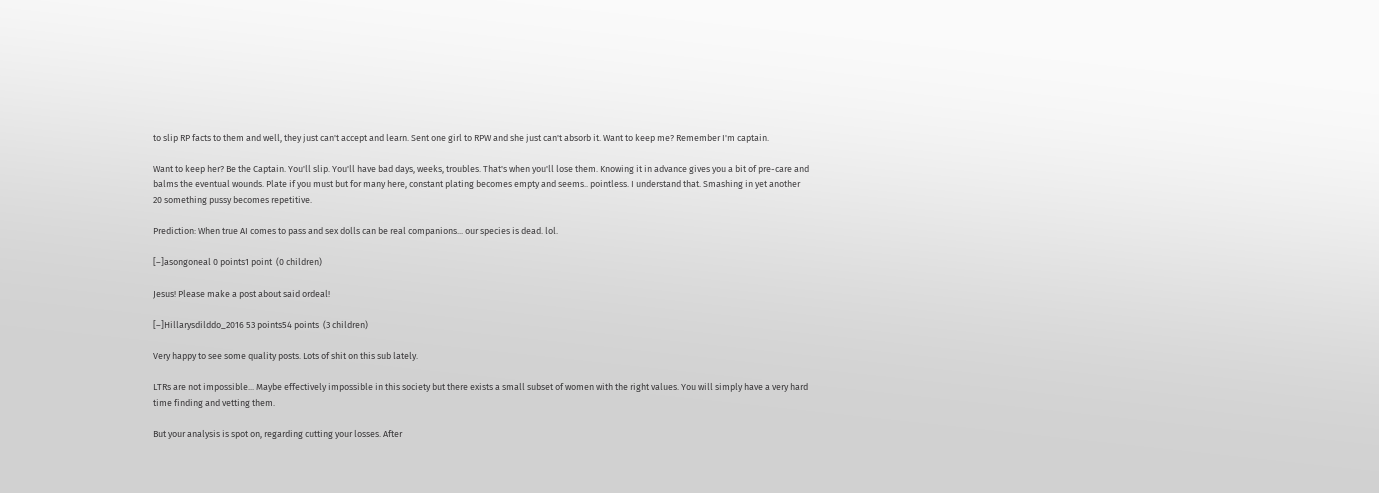to slip RP facts to them and well, they just can't accept and learn. Sent one girl to RPW and she just can't absorb it. Want to keep me? Remember I'm captain.

Want to keep her? Be the Captain. You'll slip. You'll have bad days, weeks, troubles. That's when you'll lose them. Knowing it in advance gives you a bit of pre-care and balms the eventual wounds. Plate if you must but for many here, constant plating becomes empty and seems.. pointless. I understand that. Smashing in yet another 20 something pussy becomes repetitive.

Prediction: When true AI comes to pass and sex dolls can be real companions... our species is dead. lol.

[–]asongoneal 0 points1 point  (0 children)

Jesus! Please make a post about said ordeal!

[–]Hillarysdilddo_2016 53 points54 points  (3 children)

Very happy to see some quality posts. Lots of shit on this sub lately.

LTRs are not impossible... Maybe effectively impossible in this society but there exists a small subset of women with the right values. You will simply have a very hard time finding and vetting them.

But your analysis is spot on, regarding cutting your losses. After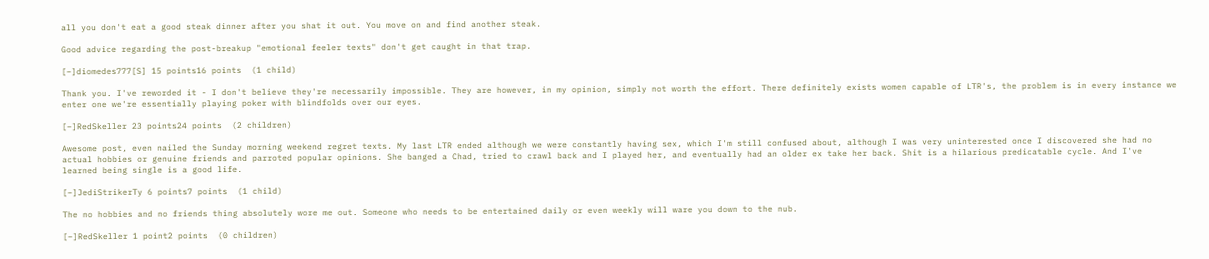all you don't eat a good steak dinner after you shat it out. You move on and find another steak.

Good advice regarding the post-breakup "emotional feeler texts" don't get caught in that trap.

[–]diomedes777[S] 15 points16 points  (1 child)

Thank you. I've reworded it - I don't believe they're necessarily impossible. They are however, in my opinion, simply not worth the effort. There definitely exists women capable of LTR's, the problem is in every instance we enter one we're essentially playing poker with blindfolds over our eyes.

[–]RedSkeller 23 points24 points  (2 children)

Awesome post, even nailed the Sunday morning weekend regret texts. My last LTR ended although we were constantly having sex, which I'm still confused about, although I was very uninterested once I discovered she had no actual hobbies or genuine friends and parroted popular opinions. She banged a Chad, tried to crawl back and I played her, and eventually had an older ex take her back. Shit is a hilarious predicatable cycle. And I've learned being single is a good life.

[–]JediStrikerTy 6 points7 points  (1 child)

The no hobbies and no friends thing absolutely wore me out. Someone who needs to be entertained daily or even weekly will ware you down to the nub.

[–]RedSkeller 1 point2 points  (0 children)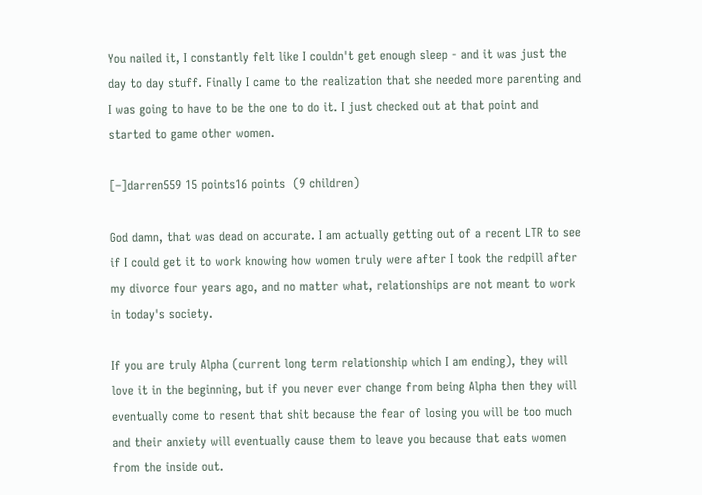You nailed it, I constantly felt like I couldn't get enough sleep - and it was just the day to day stuff. Finally I came to the realization that she needed more parenting and I was going to have to be the one to do it. I just checked out at that point and started to game other women.

[–]darren559 15 points16 points  (9 children)

God damn, that was dead on accurate. I am actually getting out of a recent LTR to see if I could get it to work knowing how women truly were after I took the redpill after my divorce four years ago, and no matter what, relationships are not meant to work in today's society.

If you are truly Alpha (current long term relationship which I am ending), they will love it in the beginning, but if you never ever change from being Alpha then they will eventually come to resent that shit because the fear of losing you will be too much and their anxiety will eventually cause them to leave you because that eats women from the inside out.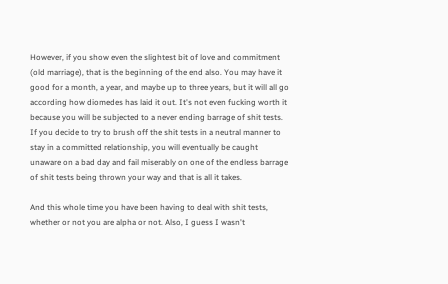However, if you show even the slightest bit of love and commitment (old marriage), that is the beginning of the end also. You may have it good for a month, a year, and maybe up to three years, but it will all go according how diomedes has laid it out. It's not even fucking worth it because you will be subjected to a never ending barrage of shit tests. If you decide to try to brush off the shit tests in a neutral manner to stay in a committed relationship, you will eventually be caught unaware on a bad day and fail miserably on one of the endless barrage of shit tests being thrown your way and that is all it takes.

And this whole time you have been having to deal with shit tests, whether or not you are alpha or not. Also, I guess I wasn't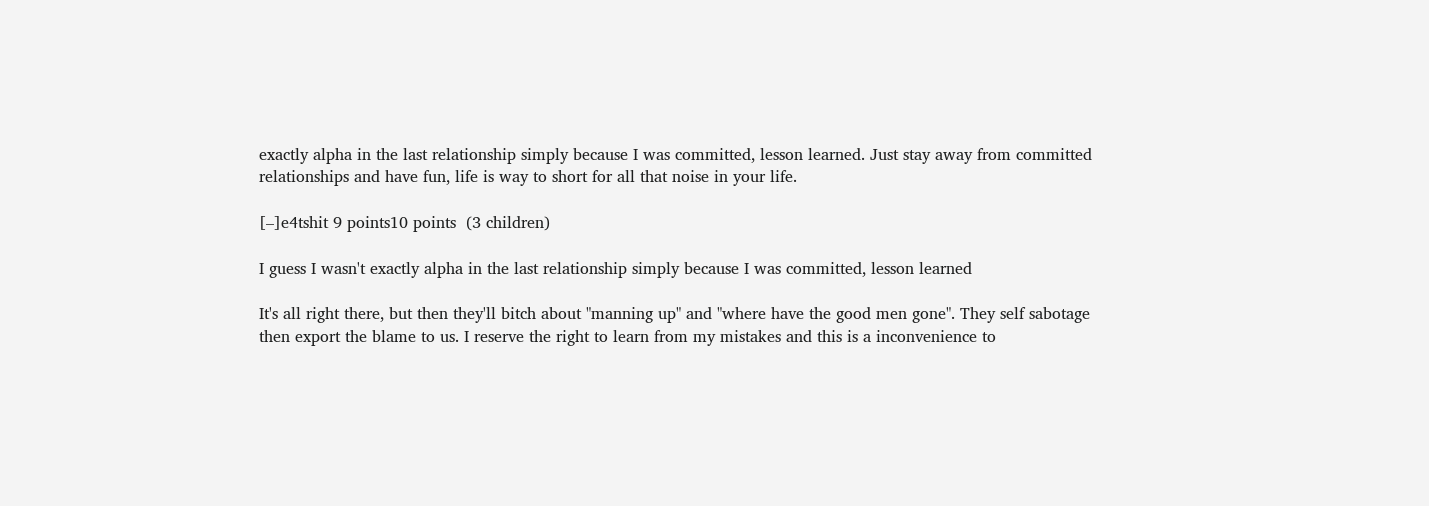exactly alpha in the last relationship simply because I was committed, lesson learned. Just stay away from committed relationships and have fun, life is way to short for all that noise in your life.

[–]e4tshit 9 points10 points  (3 children)

I guess I wasn't exactly alpha in the last relationship simply because I was committed, lesson learned

It's all right there, but then they'll bitch about "manning up" and "where have the good men gone". They self sabotage then export the blame to us. I reserve the right to learn from my mistakes and this is a inconvenience to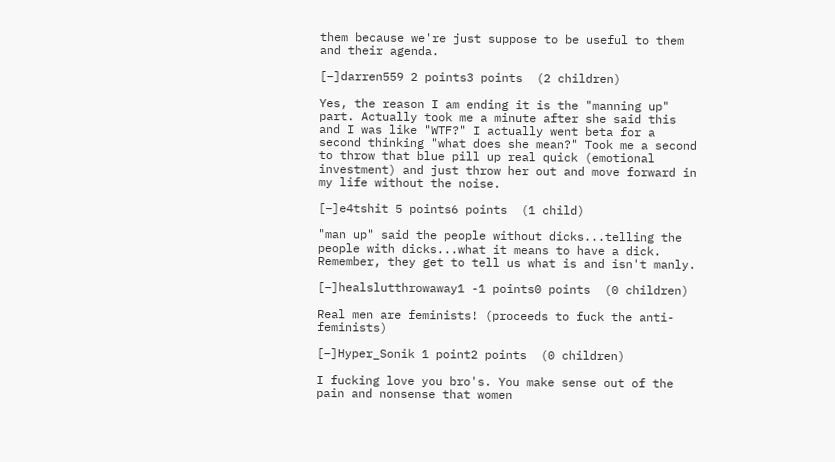them because we're just suppose to be useful to them and their agenda.

[–]darren559 2 points3 points  (2 children)

Yes, the reason I am ending it is the "manning up" part. Actually took me a minute after she said this and I was like "WTF?" I actually went beta for a second thinking "what does she mean?" Took me a second to throw that blue pill up real quick (emotional investment) and just throw her out and move forward in my life without the noise.

[–]e4tshit 5 points6 points  (1 child)

"man up" said the people without dicks...telling the people with dicks...what it means to have a dick. Remember, they get to tell us what is and isn't manly.

[–]healslutthrowaway1 -1 points0 points  (0 children)

Real men are feminists! (proceeds to fuck the anti-feminists)

[–]Hyper_Sonik 1 point2 points  (0 children)

I fucking love you bro's. You make sense out of the pain and nonsense that women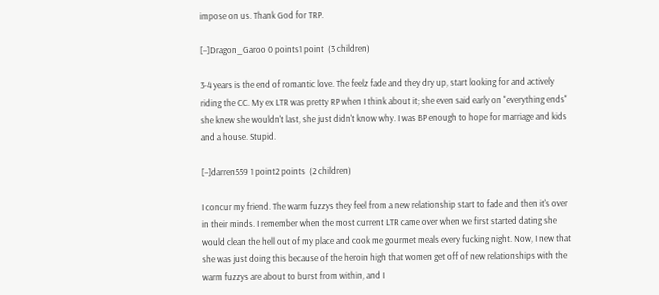impose on us. Thank God for TRP.

[–]Dragon_Garoo 0 points1 point  (3 children)

3-4 years is the end of romantic love. The feelz fade and they dry up, start looking for and actively riding the CC. My ex LTR was pretty RP when I think about it; she even said early on "everything ends" she knew she wouldn't last, she just didn't know why. I was BP enough to hope for marriage and kids and a house. Stupid.

[–]darren559 1 point2 points  (2 children)

I concur my friend. The warm fuzzys they feel from a new relationship start to fade and then it's over in their minds. I remember when the most current LTR came over when we first started dating she would clean the hell out of my place and cook me gourmet meals every fucking night. Now, I new that she was just doing this because of the heroin high that women get off of new relationships with the warm fuzzys are about to burst from within, and I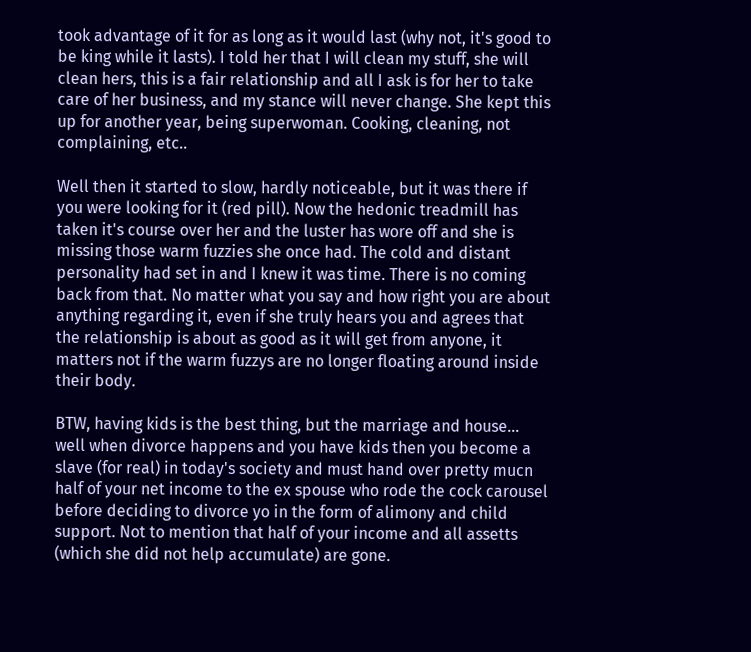took advantage of it for as long as it would last (why not, it's good to be king while it lasts). I told her that I will clean my stuff, she will clean hers, this is a fair relationship and all I ask is for her to take care of her business, and my stance will never change. She kept this up for another year, being superwoman. Cooking, cleaning, not complaining, etc..

Well then it started to slow, hardly noticeable, but it was there if you were looking for it (red pill). Now the hedonic treadmill has taken it's course over her and the luster has wore off and she is missing those warm fuzzies she once had. The cold and distant personality had set in and I knew it was time. There is no coming back from that. No matter what you say and how right you are about anything regarding it, even if she truly hears you and agrees that the relationship is about as good as it will get from anyone, it matters not if the warm fuzzys are no longer floating around inside their body.

BTW, having kids is the best thing, but the marriage and house... well when divorce happens and you have kids then you become a slave (for real) in today's society and must hand over pretty mucn half of your net income to the ex spouse who rode the cock carousel before deciding to divorce yo in the form of alimony and child support. Not to mention that half of your income and all assetts (which she did not help accumulate) are gone.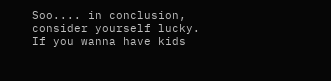Soo.... in conclusion, consider yourself lucky. If you wanna have kids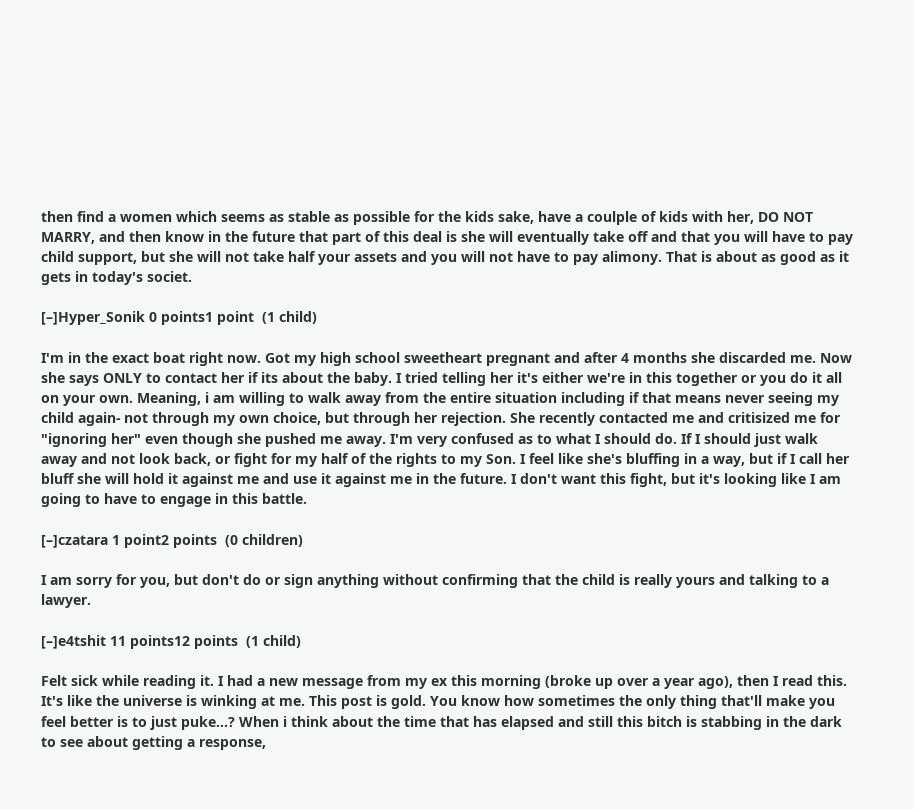then find a women which seems as stable as possible for the kids sake, have a coulple of kids with her, DO NOT MARRY, and then know in the future that part of this deal is she will eventually take off and that you will have to pay child support, but she will not take half your assets and you will not have to pay alimony. That is about as good as it gets in today's societ.

[–]Hyper_Sonik 0 points1 point  (1 child)

I'm in the exact boat right now. Got my high school sweetheart pregnant and after 4 months she discarded me. Now she says ONLY to contact her if its about the baby. I tried telling her it's either we're in this together or you do it all on your own. Meaning, i am willing to walk away from the entire situation including if that means never seeing my child again- not through my own choice, but through her rejection. She recently contacted me and critisized me for "ignoring her" even though she pushed me away. I'm very confused as to what I should do. If I should just walk away and not look back, or fight for my half of the rights to my Son. I feel like she's bluffing in a way, but if I call her bluff she will hold it against me and use it against me in the future. I don't want this fight, but it's looking like I am going to have to engage in this battle.

[–]czatara 1 point2 points  (0 children)

I am sorry for you, but don't do or sign anything without confirming that the child is really yours and talking to a lawyer.

[–]e4tshit 11 points12 points  (1 child)

Felt sick while reading it. I had a new message from my ex this morning (broke up over a year ago), then I read this. It's like the universe is winking at me. This post is gold. You know how sometimes the only thing that'll make you feel better is to just puke...? When i think about the time that has elapsed and still this bitch is stabbing in the dark to see about getting a response,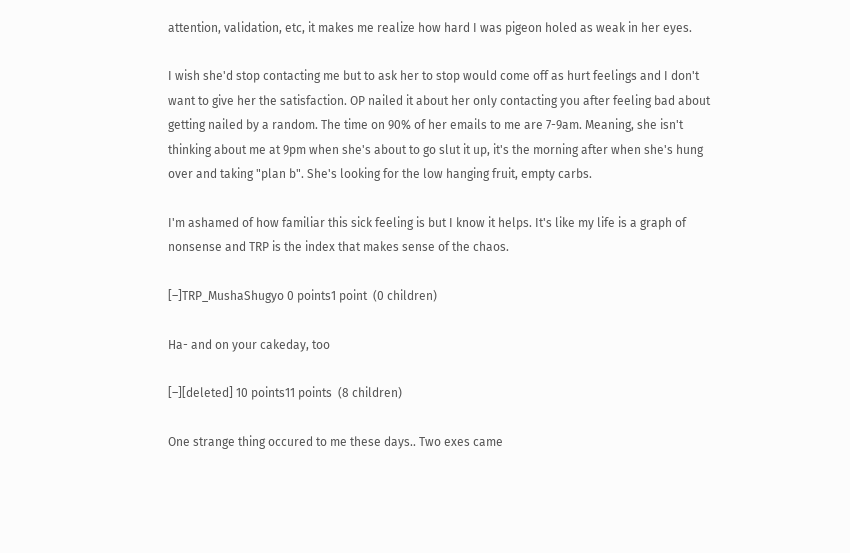attention, validation, etc, it makes me realize how hard I was pigeon holed as weak in her eyes.

I wish she'd stop contacting me but to ask her to stop would come off as hurt feelings and I don't want to give her the satisfaction. OP nailed it about her only contacting you after feeling bad about getting nailed by a random. The time on 90% of her emails to me are 7-9am. Meaning, she isn't thinking about me at 9pm when she's about to go slut it up, it's the morning after when she's hung over and taking "plan b". She's looking for the low hanging fruit, empty carbs.

I'm ashamed of how familiar this sick feeling is but I know it helps. It's like my life is a graph of nonsense and TRP is the index that makes sense of the chaos.

[–]TRP_MushaShugyo 0 points1 point  (0 children)

Ha- and on your cakeday, too

[–][deleted] 10 points11 points  (8 children)

One strange thing occured to me these days.. Two exes came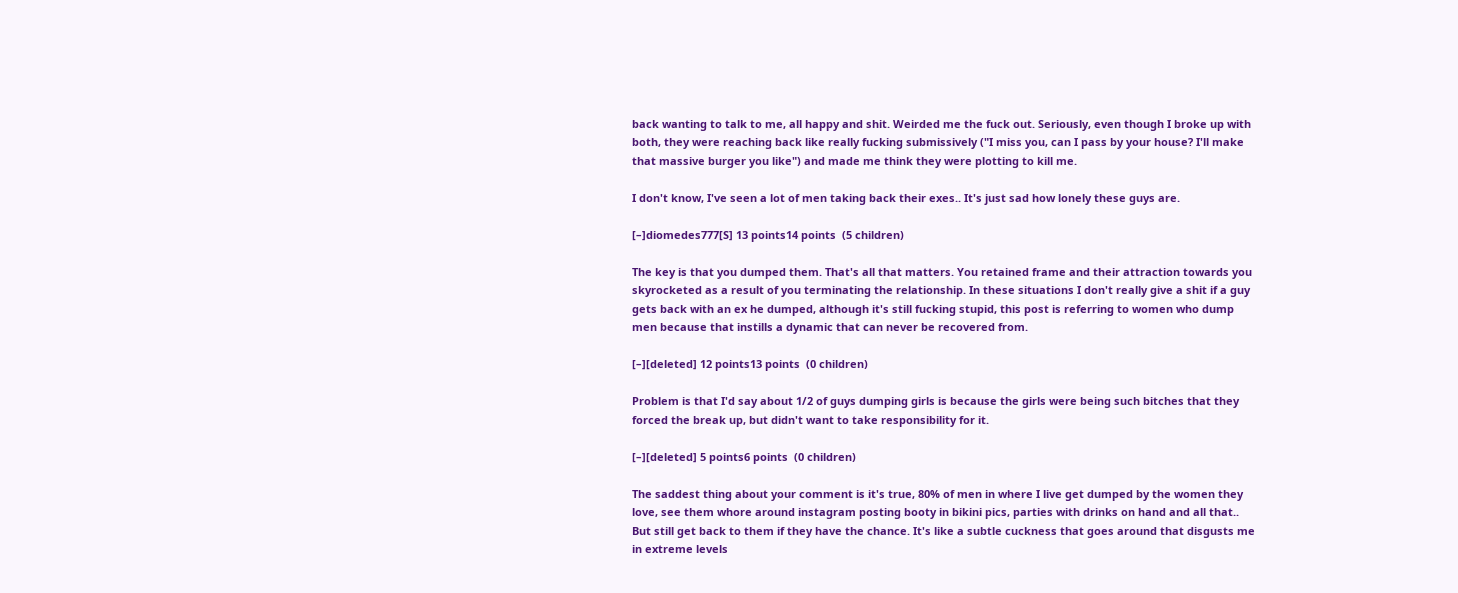back wanting to talk to me, all happy and shit. Weirded me the fuck out. Seriously, even though I broke up with both, they were reaching back like really fucking submissively ("I miss you, can I pass by your house? I'll make that massive burger you like") and made me think they were plotting to kill me.

I don't know, I've seen a lot of men taking back their exes.. It's just sad how lonely these guys are.

[–]diomedes777[S] 13 points14 points  (5 children)

The key is that you dumped them. That's all that matters. You retained frame and their attraction towards you skyrocketed as a result of you terminating the relationship. In these situations I don't really give a shit if a guy gets back with an ex he dumped, although it's still fucking stupid, this post is referring to women who dump men because that instills a dynamic that can never be recovered from.

[–][deleted] 12 points13 points  (0 children)

Problem is that I'd say about 1/2 of guys dumping girls is because the girls were being such bitches that they forced the break up, but didn't want to take responsibility for it.

[–][deleted] 5 points6 points  (0 children)

The saddest thing about your comment is it's true, 80% of men in where I live get dumped by the women they love, see them whore around instagram posting booty in bikini pics, parties with drinks on hand and all that.. But still get back to them if they have the chance. It's like a subtle cuckness that goes around that disgusts me in extreme levels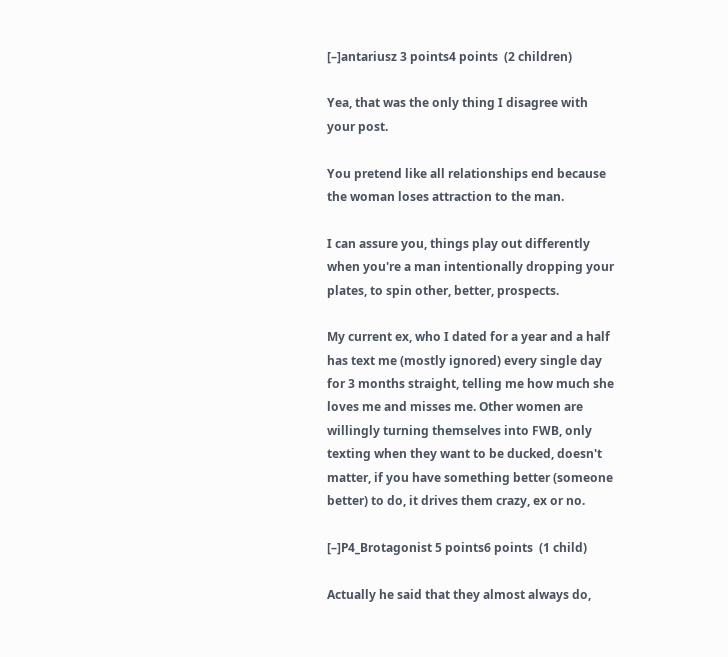[–]antariusz 3 points4 points  (2 children)

Yea, that was the only thing I disagree with your post.

You pretend like all relationships end because the woman loses attraction to the man.

I can assure you, things play out differently when you're a man intentionally dropping your plates, to spin other, better, prospects.

My current ex, who I dated for a year and a half has text me (mostly ignored) every single day for 3 months straight, telling me how much she loves me and misses me. Other women are willingly turning themselves into FWB, only texting when they want to be ducked, doesn't matter, if you have something better (someone better) to do, it drives them crazy, ex or no.

[–]P4_Brotagonist 5 points6 points  (1 child)

Actually he said that they almost always do,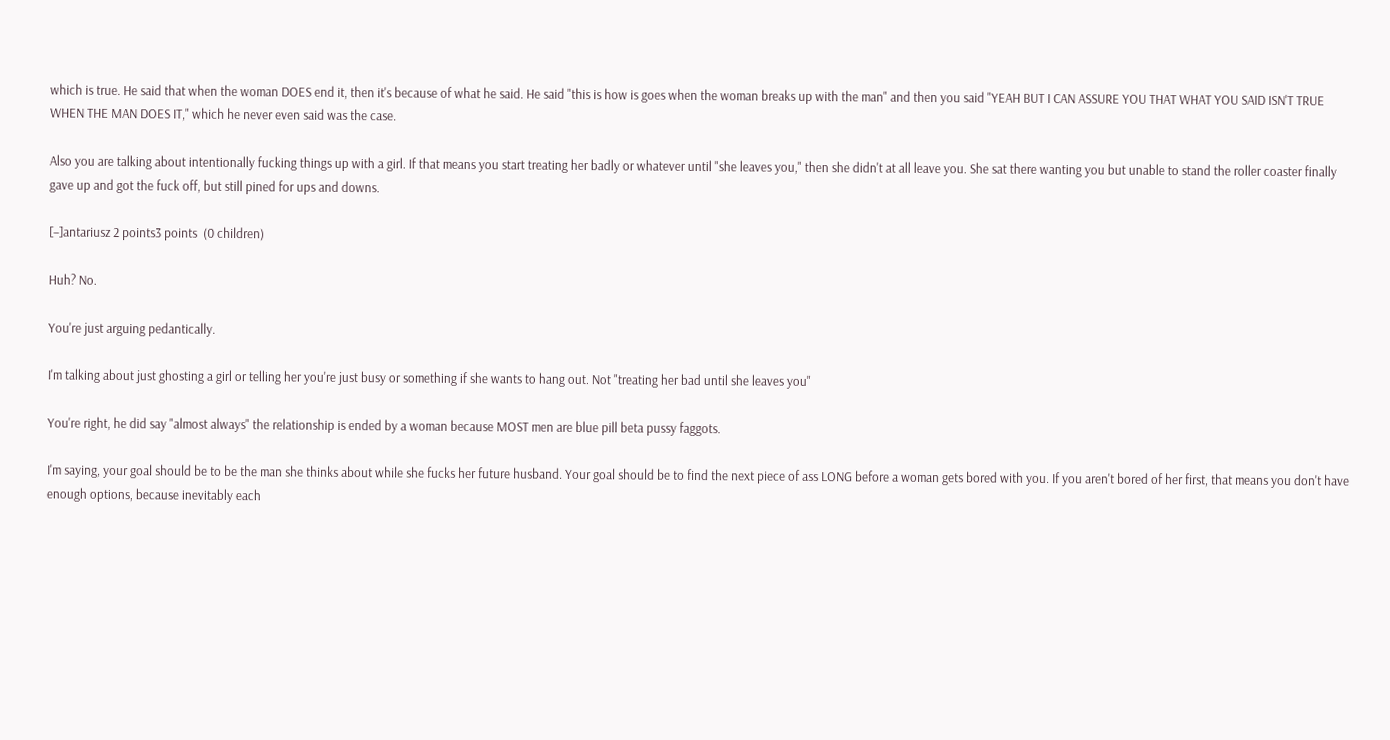which is true. He said that when the woman DOES end it, then it's because of what he said. He said "this is how is goes when the woman breaks up with the man" and then you said "YEAH BUT I CAN ASSURE YOU THAT WHAT YOU SAID ISN'T TRUE WHEN THE MAN DOES IT," which he never even said was the case.

Also you are talking about intentionally fucking things up with a girl. If that means you start treating her badly or whatever until "she leaves you," then she didn't at all leave you. She sat there wanting you but unable to stand the roller coaster finally gave up and got the fuck off, but still pined for ups and downs.

[–]antariusz 2 points3 points  (0 children)

Huh? No.

You're just arguing pedantically.

I'm talking about just ghosting a girl or telling her you're just busy or something if she wants to hang out. Not "treating her bad until she leaves you"

You're right, he did say "almost always" the relationship is ended by a woman because MOST men are blue pill beta pussy faggots.

I'm saying, your goal should be to be the man she thinks about while she fucks her future husband. Your goal should be to find the next piece of ass LONG before a woman gets bored with you. If you aren't bored of her first, that means you don't have enough options, because inevitably each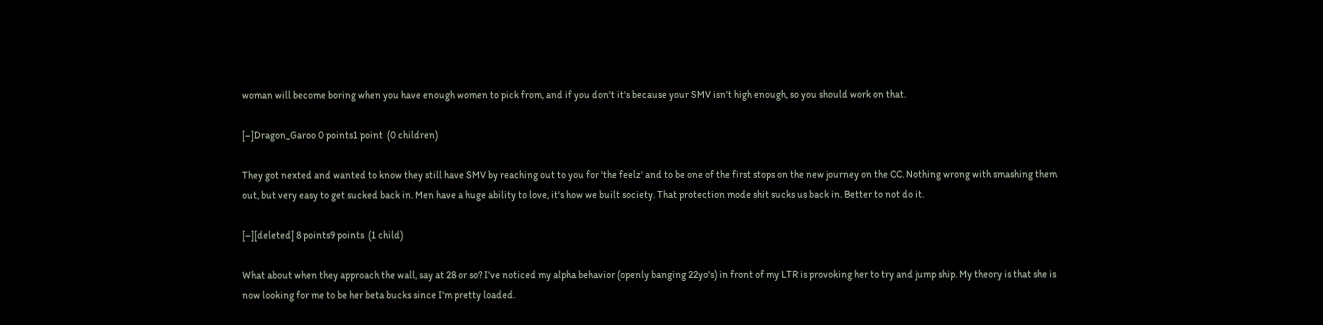woman will become boring when you have enough women to pick from, and if you don't it's because your SMV isn't high enough, so you should work on that.

[–]Dragon_Garoo 0 points1 point  (0 children)

They got nexted and wanted to know they still have SMV by reaching out to you for 'the feelz' and to be one of the first stops on the new journey on the CC. Nothing wrong with smashing them out, but very easy to get sucked back in. Men have a huge ability to love, it's how we built society. That protection mode shit sucks us back in. Better to not do it.

[–][deleted] 8 points9 points  (1 child)

What about when they approach the wall, say at 28 or so? I've noticed my alpha behavior (openly banging 22yo's) in front of my LTR is provoking her to try and jump ship. My theory is that she is now looking for me to be her beta bucks since I'm pretty loaded.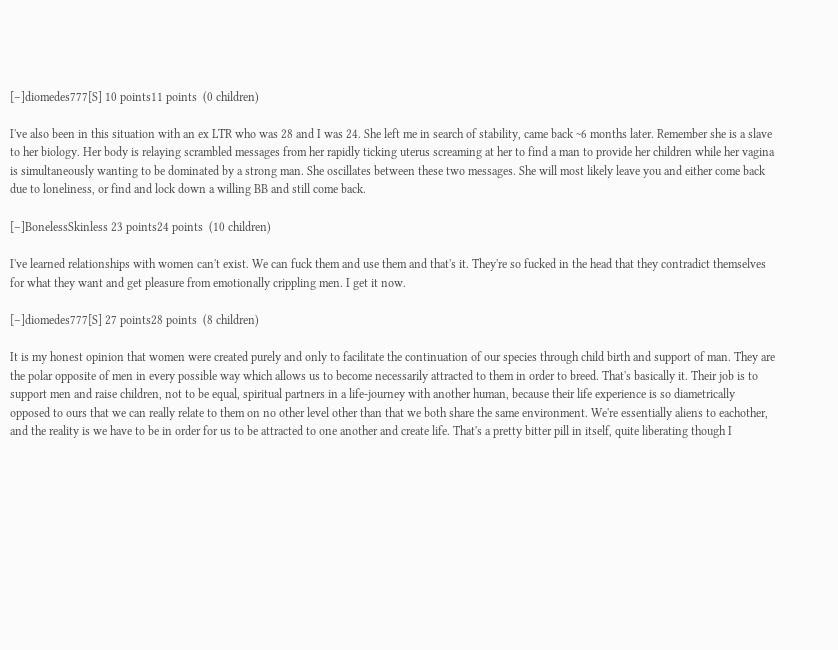[–]diomedes777[S] 10 points11 points  (0 children)

I've also been in this situation with an ex LTR who was 28 and I was 24. She left me in search of stability, came back ~6 months later. Remember she is a slave to her biology. Her body is relaying scrambled messages from her rapidly ticking uterus screaming at her to find a man to provide her children while her vagina is simultaneously wanting to be dominated by a strong man. She oscillates between these two messages. She will most likely leave you and either come back due to loneliness, or find and lock down a willing BB and still come back.

[–]BonelessSkinless 23 points24 points  (10 children)

I've learned relationships with women can't exist. We can fuck them and use them and that's it. They're so fucked in the head that they contradict themselves for what they want and get pleasure from emotionally crippling men. I get it now.

[–]diomedes777[S] 27 points28 points  (8 children)

It is my honest opinion that women were created purely and only to facilitate the continuation of our species through child birth and support of man. They are the polar opposite of men in every possible way which allows us to become necessarily attracted to them in order to breed. That's basically it. Their job is to support men and raise children, not to be equal, spiritual partners in a life-journey with another human, because their life experience is so diametrically opposed to ours that we can really relate to them on no other level other than that we both share the same environment. We're essentially aliens to eachother, and the reality is we have to be in order for us to be attracted to one another and create life. That's a pretty bitter pill in itself, quite liberating though I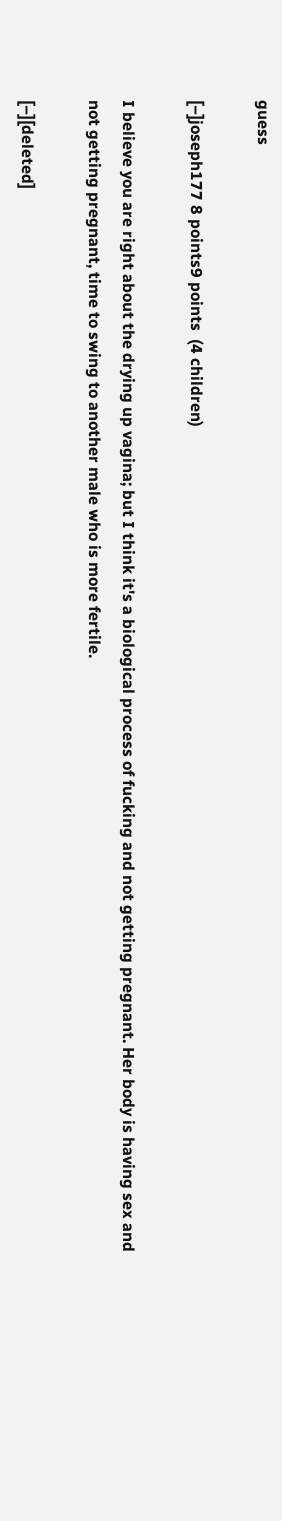guess

[–]joseph177 8 points9 points  (4 children)

I believe you are right about the drying up vagina; but I think it's a biological process of fucking and not getting pregnant. Her body is having sex and not getting pregnant, time to swing to another male who is more fertile.

[–][deleted]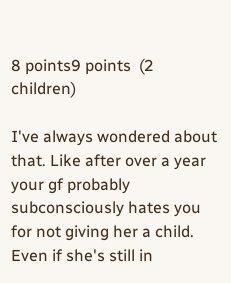8 points9 points  (2 children)

I've always wondered about that. Like after over a year your gf probably subconsciously hates you for not giving her a child. Even if she's still in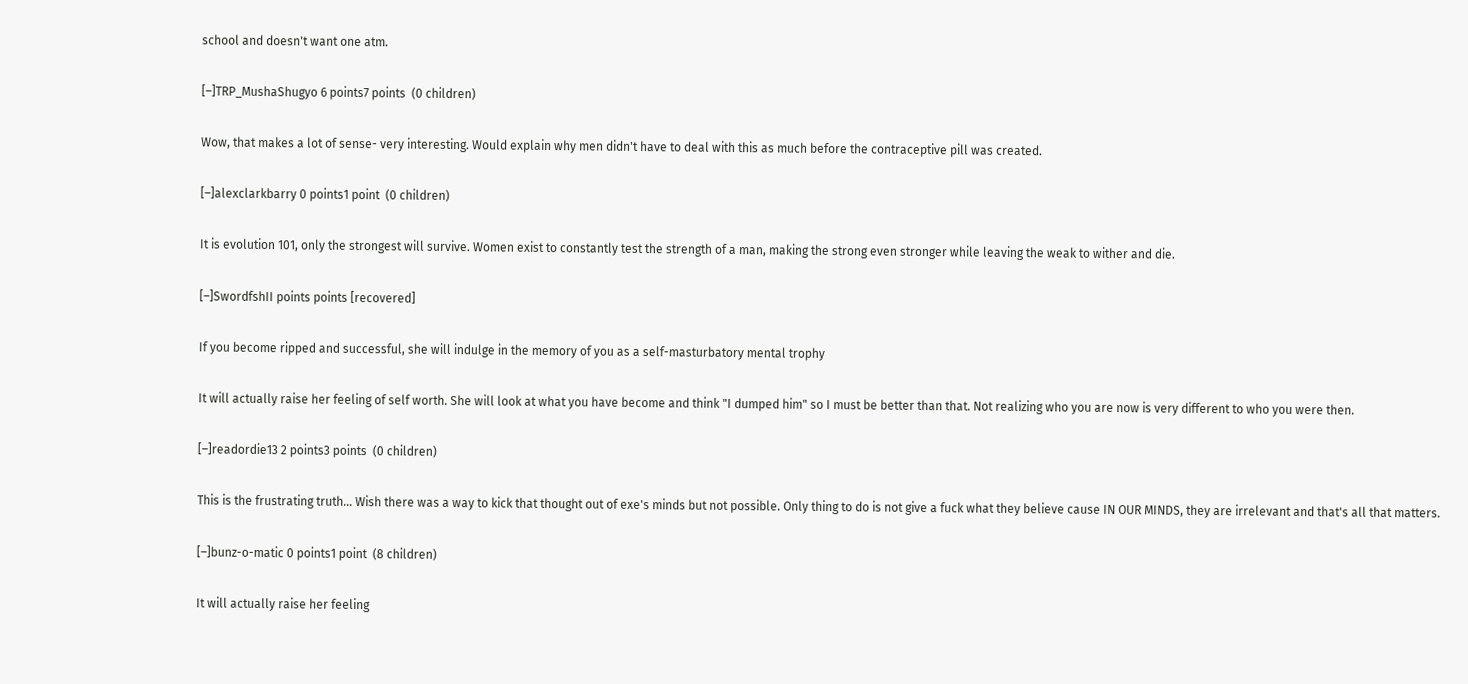school and doesn't want one atm.

[–]TRP_MushaShugyo 6 points7 points  (0 children)

Wow, that makes a lot of sense- very interesting. Would explain why men didn't have to deal with this as much before the contraceptive pill was created.

[–]alexclarkbarry 0 points1 point  (0 children)

It is evolution 101, only the strongest will survive. Women exist to constantly test the strength of a man, making the strong even stronger while leaving the weak to wither and die.

[–]SwordfshII points points [recovered]

If you become ripped and successful, she will indulge in the memory of you as a self-masturbatory mental trophy

It will actually raise her feeling of self worth. She will look at what you have become and think "I dumped him" so I must be better than that. Not realizing who you are now is very different to who you were then.

[–]readordie13 2 points3 points  (0 children)

This is the frustrating truth... Wish there was a way to kick that thought out of exe's minds but not possible. Only thing to do is not give a fuck what they believe cause IN OUR MINDS, they are irrelevant and that's all that matters.

[–]bunz-o-matic 0 points1 point  (8 children)

It will actually raise her feeling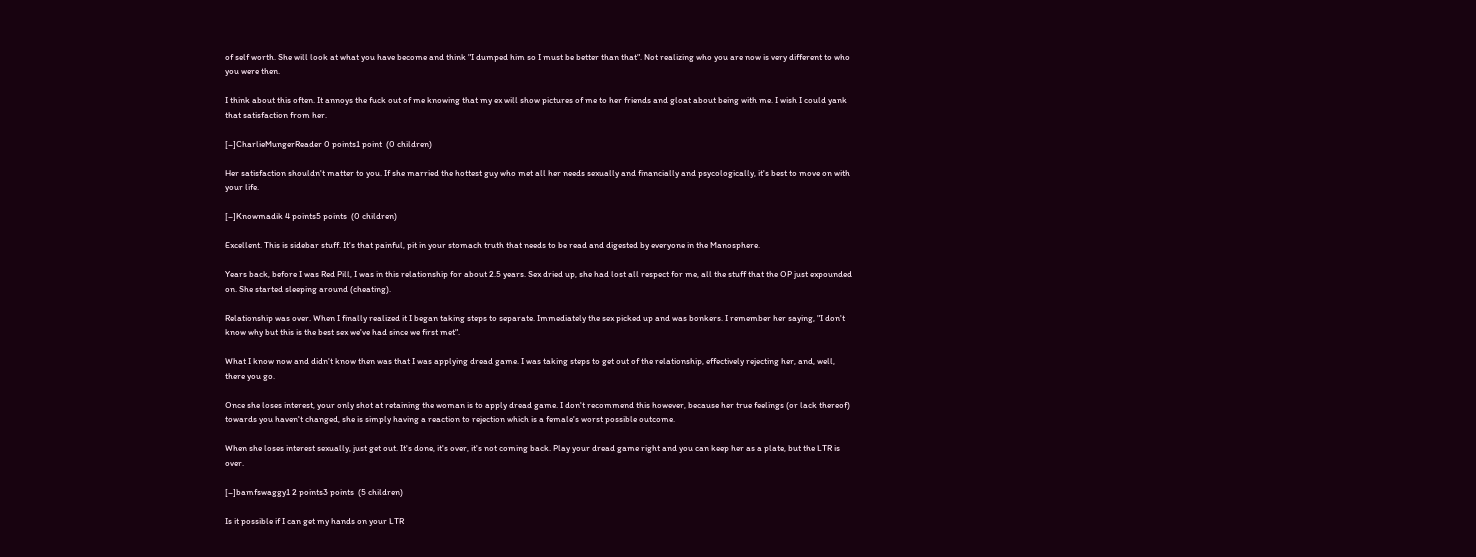of self worth. She will look at what you have become and think "I dumped him so I must be better than that". Not realizing who you are now is very different to who you were then.

I think about this often. It annoys the fuck out of me knowing that my ex will show pictures of me to her friends and gloat about being with me. I wish I could yank that satisfaction from her.

[–]CharlieMungerReader 0 points1 point  (0 children)

Her satisfaction shouldn't matter to you. If she married the hottest guy who met all her needs sexually and financially and psycologically, it's best to move on with your life.

[–]Knowmadik 4 points5 points  (0 children)

Excellent. This is sidebar stuff. It's that painful, pit in your stomach truth that needs to be read and digested by everyone in the Manosphere.

Years back, before I was Red Pill, I was in this relationship for about 2.5 years. Sex dried up, she had lost all respect for me, all the stuff that the OP just expounded on. She started sleeping around (cheating).

Relationship was over. When I finally realized it I began taking steps to separate. Immediately the sex picked up and was bonkers. I remember her saying, "I don't know why but this is the best sex we've had since we first met".

What I know now and didn't know then was that I was applying dread game. I was taking steps to get out of the relationship, effectively rejecting her, and, well, there you go.

Once she loses interest, your only shot at retaining the woman is to apply dread game. I don't recommend this however, because her true feelings (or lack thereof) towards you haven't changed, she is simply having a reaction to rejection which is a female's worst possible outcome.

When she loses interest sexually, just get out. It's done, it's over, it's not coming back. Play your dread game right and you can keep her as a plate, but the LTR is over.

[–]bamfswaggy1 2 points3 points  (5 children)

Is it possible if I can get my hands on your LTR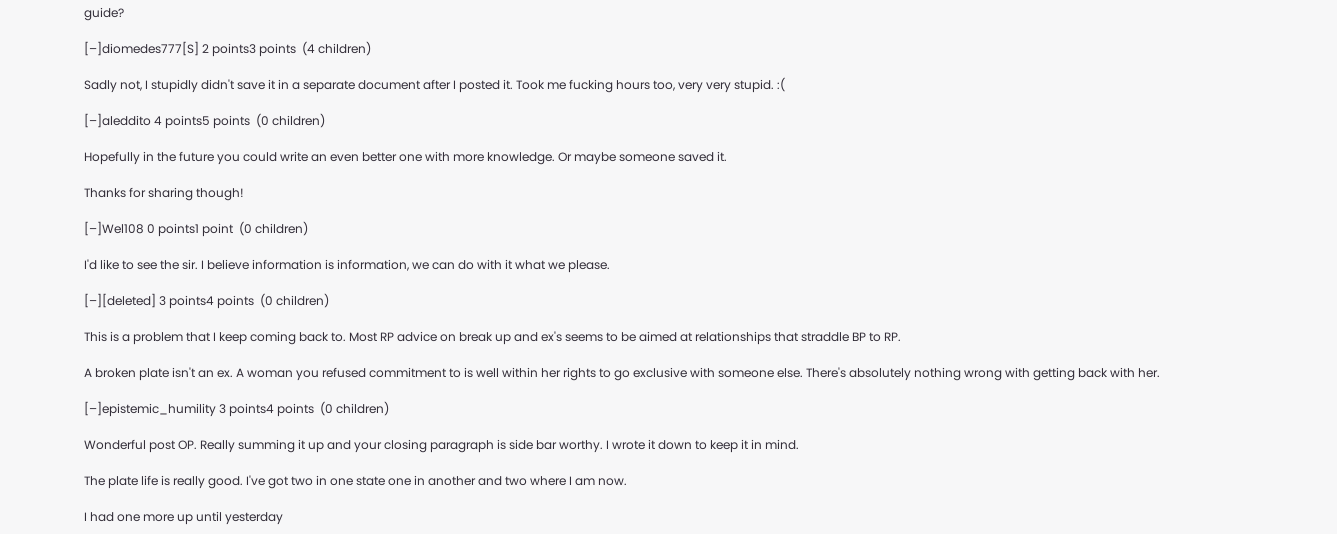guide?

[–]diomedes777[S] 2 points3 points  (4 children)

Sadly not, I stupidly didn't save it in a separate document after I posted it. Took me fucking hours too, very very stupid. :(

[–]aleddito 4 points5 points  (0 children)

Hopefully in the future you could write an even better one with more knowledge. Or maybe someone saved it.

Thanks for sharing though!

[–]Wel108 0 points1 point  (0 children)

I'd like to see the sir. I believe information is information, we can do with it what we please.

[–][deleted] 3 points4 points  (0 children)

This is a problem that I keep coming back to. Most RP advice on break up and ex's seems to be aimed at relationships that straddle BP to RP.

A broken plate isn't an ex. A woman you refused commitment to is well within her rights to go exclusive with someone else. There's absolutely nothing wrong with getting back with her.

[–]epistemic_humility 3 points4 points  (0 children)

Wonderful post OP. Really summing it up and your closing paragraph is side bar worthy. I wrote it down to keep it in mind.

The plate life is really good. I've got two in one state one in another and two where I am now.

I had one more up until yesterday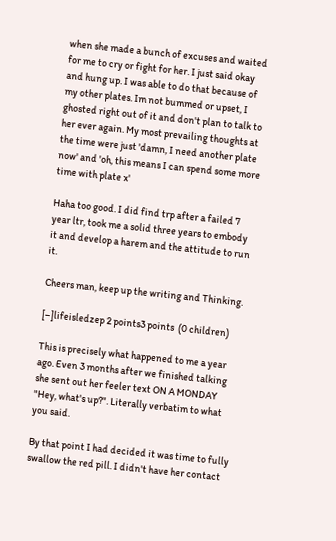when she made a bunch of excuses and waited for me to cry or fight for her. I just said okay and hung up. I was able to do that because of my other plates. Im not bummed or upset, I ghosted right out of it and don't plan to talk to her ever again. My most prevailing thoughts at the time were just 'damn, I need another plate now' and 'oh, this means I can spend some more time with plate x'

Haha too good. I did find trp after a failed 7 year ltr, took me a solid three years to embody it and develop a harem and the attitude to run it.

Cheers man, keep up the writing and Thinking.

[–]lifeisledzep 2 points3 points  (0 children)

This is precisely what happened to me a year ago. Even 3 months after we finished talking she sent out her feeler text ON A MONDAY "Hey, what's up?". Literally verbatim to what you said.

By that point I had decided it was time to fully swallow the red pill. I didn't have her contact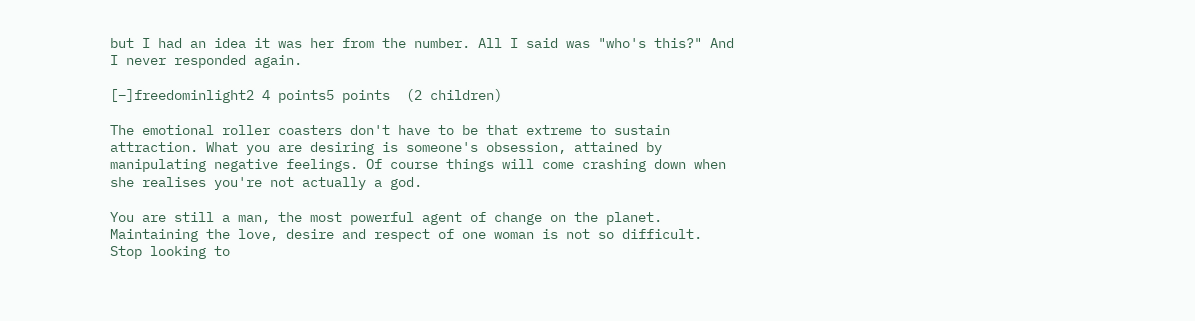but I had an idea it was her from the number. All I said was "who's this?" And I never responded again.

[–]freedominlight2 4 points5 points  (2 children)

The emotional roller coasters don't have to be that extreme to sustain attraction. What you are desiring is someone's obsession, attained by manipulating negative feelings. Of course things will come crashing down when she realises you're not actually a god.

You are still a man, the most powerful agent of change on the planet. Maintaining the love, desire and respect of one woman is not so difficult. Stop looking to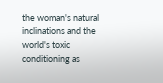the woman's natural inclinations and the world's toxic conditioning as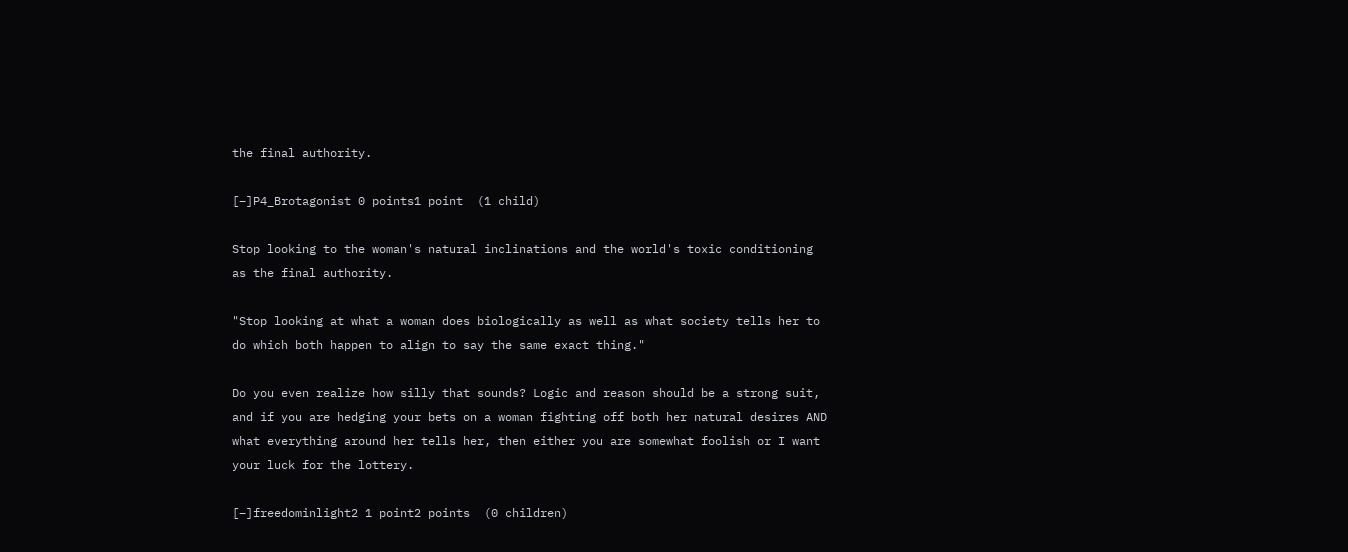the final authority.

[–]P4_Brotagonist 0 points1 point  (1 child)

Stop looking to the woman's natural inclinations and the world's toxic conditioning as the final authority.

"Stop looking at what a woman does biologically as well as what society tells her to do which both happen to align to say the same exact thing."

Do you even realize how silly that sounds? Logic and reason should be a strong suit, and if you are hedging your bets on a woman fighting off both her natural desires AND what everything around her tells her, then either you are somewhat foolish or I want your luck for the lottery.

[–]freedominlight2 1 point2 points  (0 children)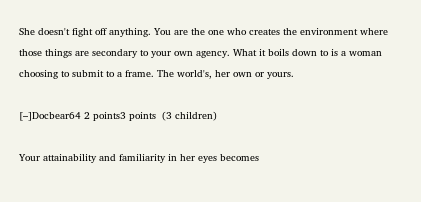She doesn't fight off anything. You are the one who creates the environment where those things are secondary to your own agency. What it boils down to is a woman choosing to submit to a frame. The world's, her own or yours.

[–]Docbear64 2 points3 points  (3 children)

Your attainability and familiarity in her eyes becomes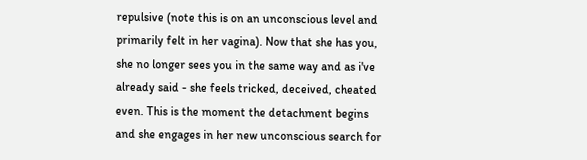repulsive (note this is on an unconscious level and primarily felt in her vagina). Now that she has you, she no longer sees you in the same way and as i've already said - she feels tricked, deceived, cheated even. This is the moment the detachment begins and she engages in her new unconscious search for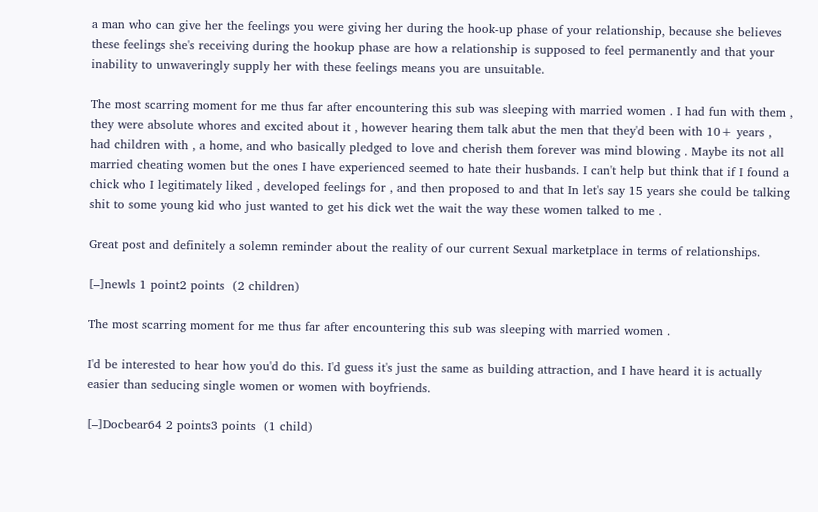a man who can give her the feelings you were giving her during the hook-up phase of your relationship, because she believes these feelings she's receiving during the hookup phase are how a relationship is supposed to feel permanently and that your inability to unwaveringly supply her with these feelings means you are unsuitable.

The most scarring moment for me thus far after encountering this sub was sleeping with married women . I had fun with them , they were absolute whores and excited about it , however hearing them talk abut the men that they'd been with 10+ years , had children with , a home, and who basically pledged to love and cherish them forever was mind blowing . Maybe its not all married cheating women but the ones I have experienced seemed to hate their husbands. I can't help but think that if I found a chick who I legitimately liked , developed feelings for , and then proposed to and that In let's say 15 years she could be talking shit to some young kid who just wanted to get his dick wet the wait the way these women talked to me .

Great post and definitely a solemn reminder about the reality of our current Sexual marketplace in terms of relationships.

[–]newls 1 point2 points  (2 children)

The most scarring moment for me thus far after encountering this sub was sleeping with married women .

I'd be interested to hear how you'd do this. I'd guess it's just the same as building attraction, and I have heard it is actually easier than seducing single women or women with boyfriends.

[–]Docbear64 2 points3 points  (1 child)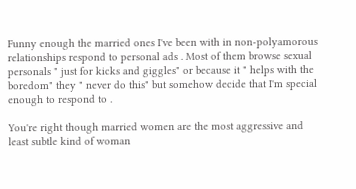Funny enough the married ones I've been with in non-polyamorous relationships respond to personal ads . Most of them browse sexual personals " just for kicks and giggles" or because it " helps with the boredom" they " never do this" but somehow decide that I'm special enough to respond to .

You're right though married women are the most aggressive and least subtle kind of woman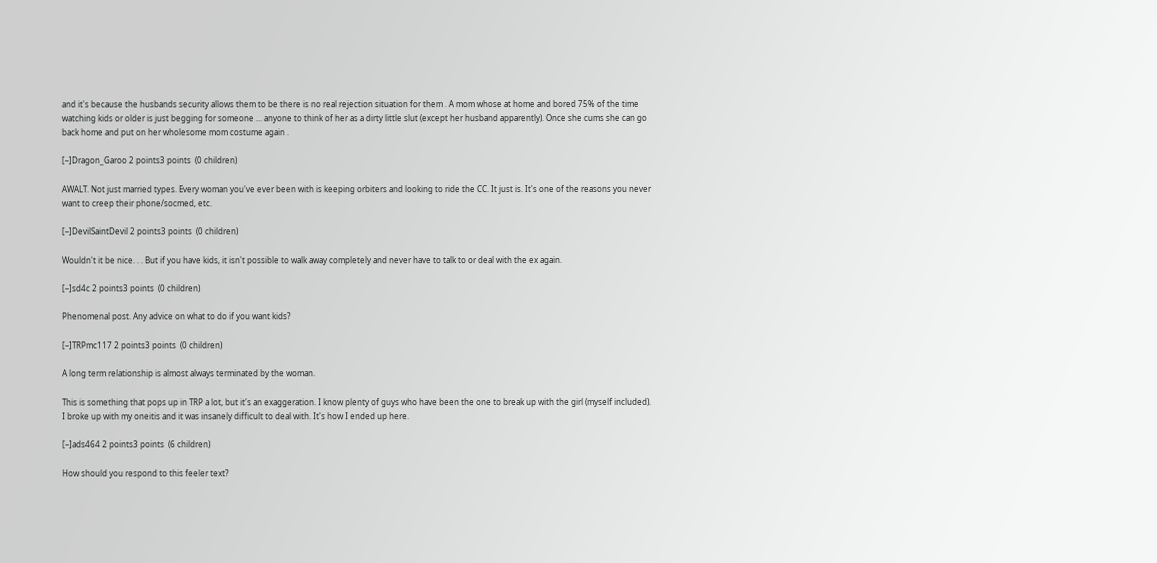and it's because the husbands security allows them to be there is no real rejection situation for them . A mom whose at home and bored 75% of the time watching kids or older is just begging for someone ... anyone to think of her as a dirty little slut (except her husband apparently). Once she cums she can go back home and put on her wholesome mom costume again .

[–]Dragon_Garoo 2 points3 points  (0 children)

AWALT. Not just married types. Every woman you've ever been with is keeping orbiters and looking to ride the CC. It just is. It's one of the reasons you never want to creep their phone/socmed, etc.

[–]DevilSaintDevil 2 points3 points  (0 children)

Wouldn't it be nice. . . But if you have kids, it isn't possible to walk away completely and never have to talk to or deal with the ex again.

[–]sd4c 2 points3 points  (0 children)

Phenomenal post. Any advice on what to do if you want kids?

[–]TRPmc117 2 points3 points  (0 children)

A long term relationship is almost always terminated by the woman.

This is something that pops up in TRP a lot, but it's an exaggeration. I know plenty of guys who have been the one to break up with the girl (myself included). I broke up with my oneitis and it was insanely difficult to deal with. It's how I ended up here.

[–]ads464 2 points3 points  (6 children)

How should you respond to this feeler text?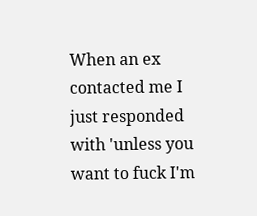When an ex contacted me I just responded with 'unless you want to fuck I'm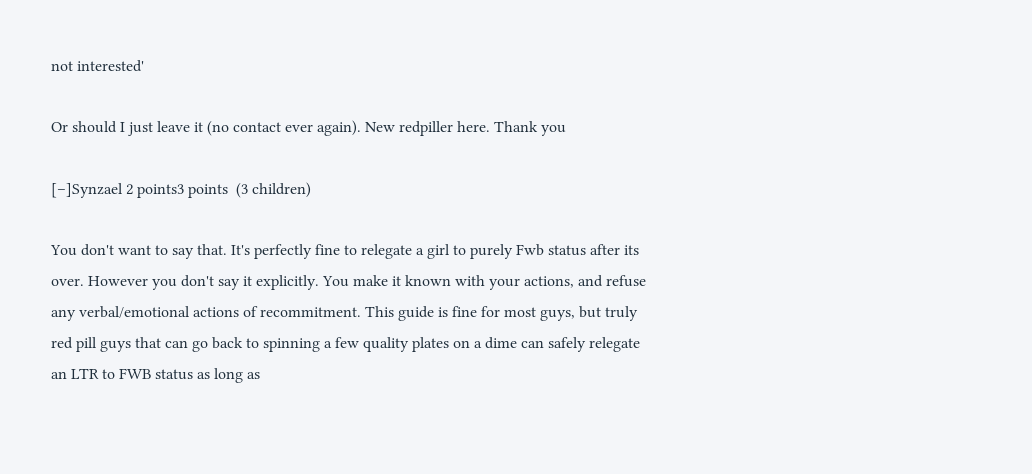not interested'

Or should I just leave it (no contact ever again). New redpiller here. Thank you

[–]Synzael 2 points3 points  (3 children)

You don't want to say that. It's perfectly fine to relegate a girl to purely Fwb status after its over. However you don't say it explicitly. You make it known with your actions, and refuse any verbal/emotional actions of recommitment. This guide is fine for most guys, but truly red pill guys that can go back to spinning a few quality plates on a dime can safely relegate an LTR to FWB status as long as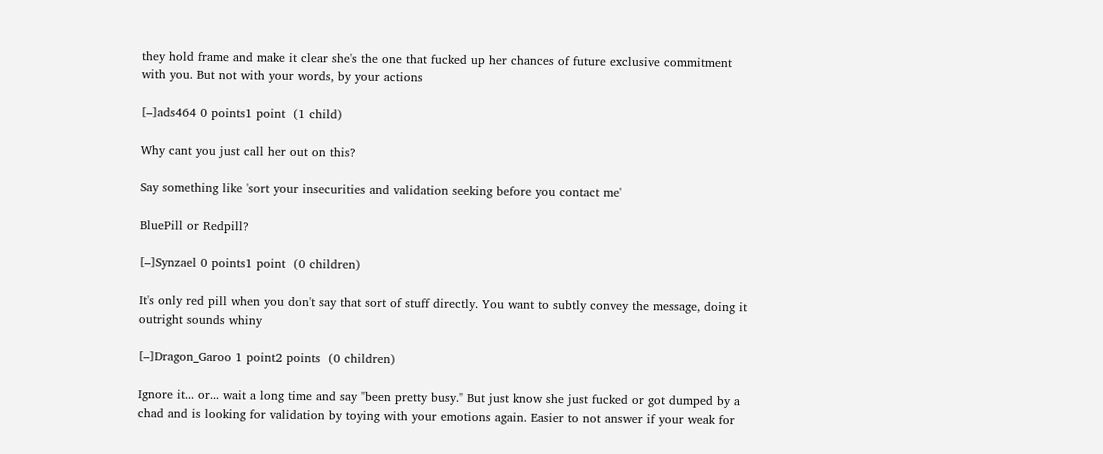they hold frame and make it clear she's the one that fucked up her chances of future exclusive commitment with you. But not with your words, by your actions

[–]ads464 0 points1 point  (1 child)

Why cant you just call her out on this?

Say something like 'sort your insecurities and validation seeking before you contact me'

BluePill or Redpill?

[–]Synzael 0 points1 point  (0 children)

It's only red pill when you don't say that sort of stuff directly. You want to subtly convey the message, doing it outright sounds whiny

[–]Dragon_Garoo 1 point2 points  (0 children)

Ignore it... or... wait a long time and say "been pretty busy." But just know she just fucked or got dumped by a chad and is looking for validation by toying with your emotions again. Easier to not answer if your weak for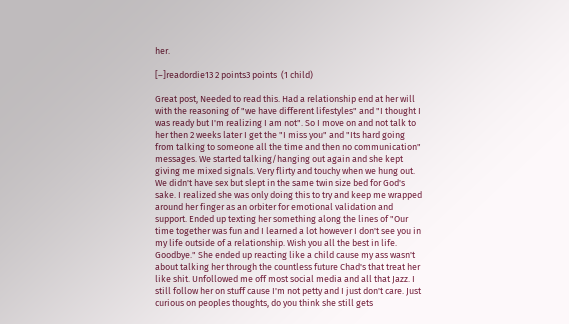her.

[–]readordie13 2 points3 points  (1 child)

Great post, Needed to read this. Had a relationship end at her will with the reasoning of "we have different lifestyles" and "I thought I was ready but I'm realizing I am not". So I move on and not talk to her then 2 weeks later I get the "I miss you" and "Its hard going from talking to someone all the time and then no communication" messages. We started talking/hanging out again and she kept giving me mixed signals. Very flirty and touchy when we hung out. We didn't have sex but slept in the same twin size bed for God's sake. I realized she was only doing this to try and keep me wrapped around her finger as an orbiter for emotional validation and support. Ended up texting her something along the lines of "Our time together was fun and I learned a lot however I don't see you in my life outside of a relationship. Wish you all the best in life. Goodbye." She ended up reacting like a child cause my ass wasn't about talking her through the countless future Chad's that treat her like shit. Unfollowed me off most social media and all that Jazz. I still follow her on stuff cause I'm not petty and I just don't care. Just curious on peoples thoughts, do you think she still gets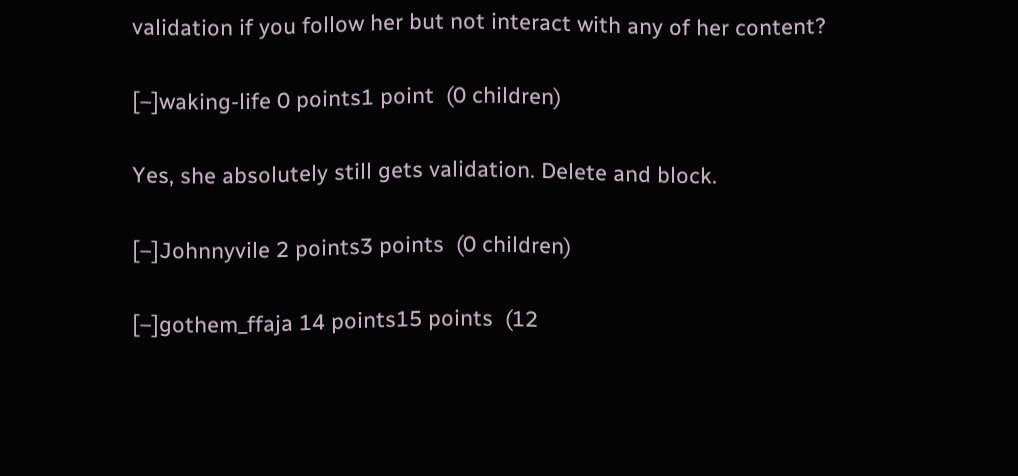validation if you follow her but not interact with any of her content?

[–]waking-life 0 points1 point  (0 children)

Yes, she absolutely still gets validation. Delete and block.

[–]Johnnyvile 2 points3 points  (0 children)

[–]gothem_ffaja 14 points15 points  (12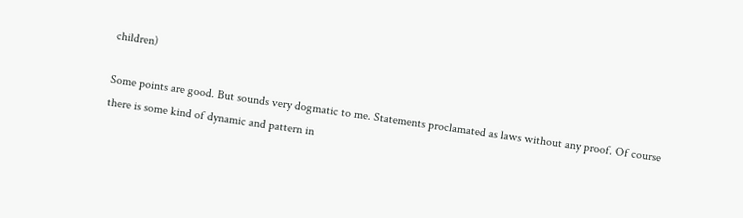children)

Some points are good. But sounds very dogmatic to me. Statements proclamated as laws without any proof. Of course there is some kind of dynamic and pattern in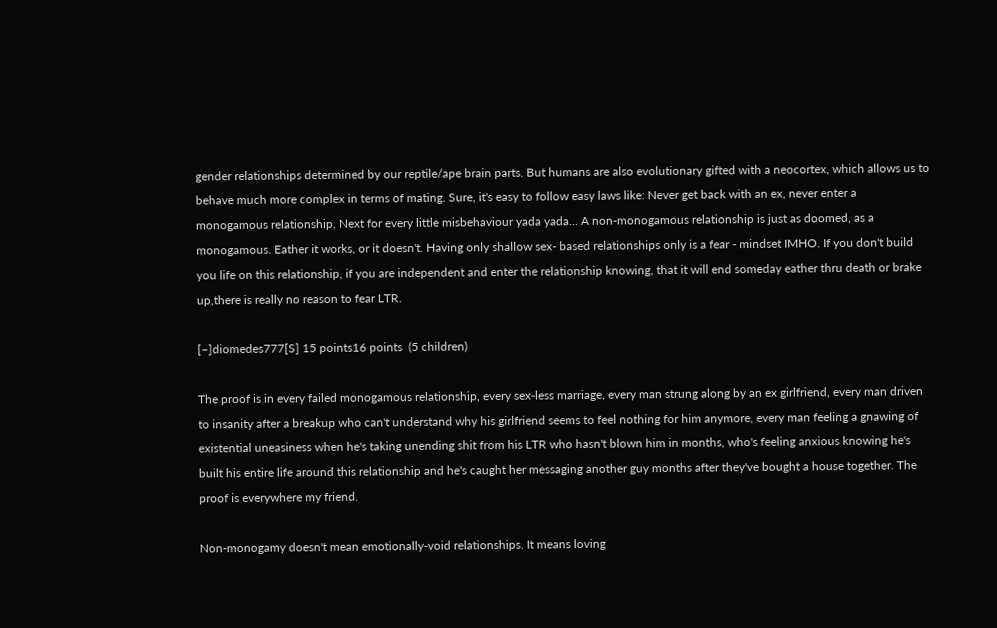gender relationships determined by our reptile/ape brain parts. But humans are also evolutionary gifted with a neocortex, which allows us to behave much more complex in terms of mating. Sure, it's easy to follow easy laws like: Never get back with an ex, never enter a monogamous relationship, Next for every little misbehaviour yada yada... A non-monogamous relationship is just as doomed, as a monogamous. Eather it works, or it doesn't. Having only shallow sex- based relationships only is a fear - mindset IMHO. If you don't build you life on this relationship, if you are independent and enter the relationship knowing, that it will end someday eather thru death or brake up,there is really no reason to fear LTR.

[–]diomedes777[S] 15 points16 points  (5 children)

The proof is in every failed monogamous relationship, every sex-less marriage, every man strung along by an ex girlfriend, every man driven to insanity after a breakup who can't understand why his girlfriend seems to feel nothing for him anymore, every man feeling a gnawing of existential uneasiness when he's taking unending shit from his LTR who hasn't blown him in months, who's feeling anxious knowing he's built his entire life around this relationship and he's caught her messaging another guy months after they've bought a house together. The proof is everywhere my friend.

Non-monogamy doesn't mean emotionally-void relationships. It means loving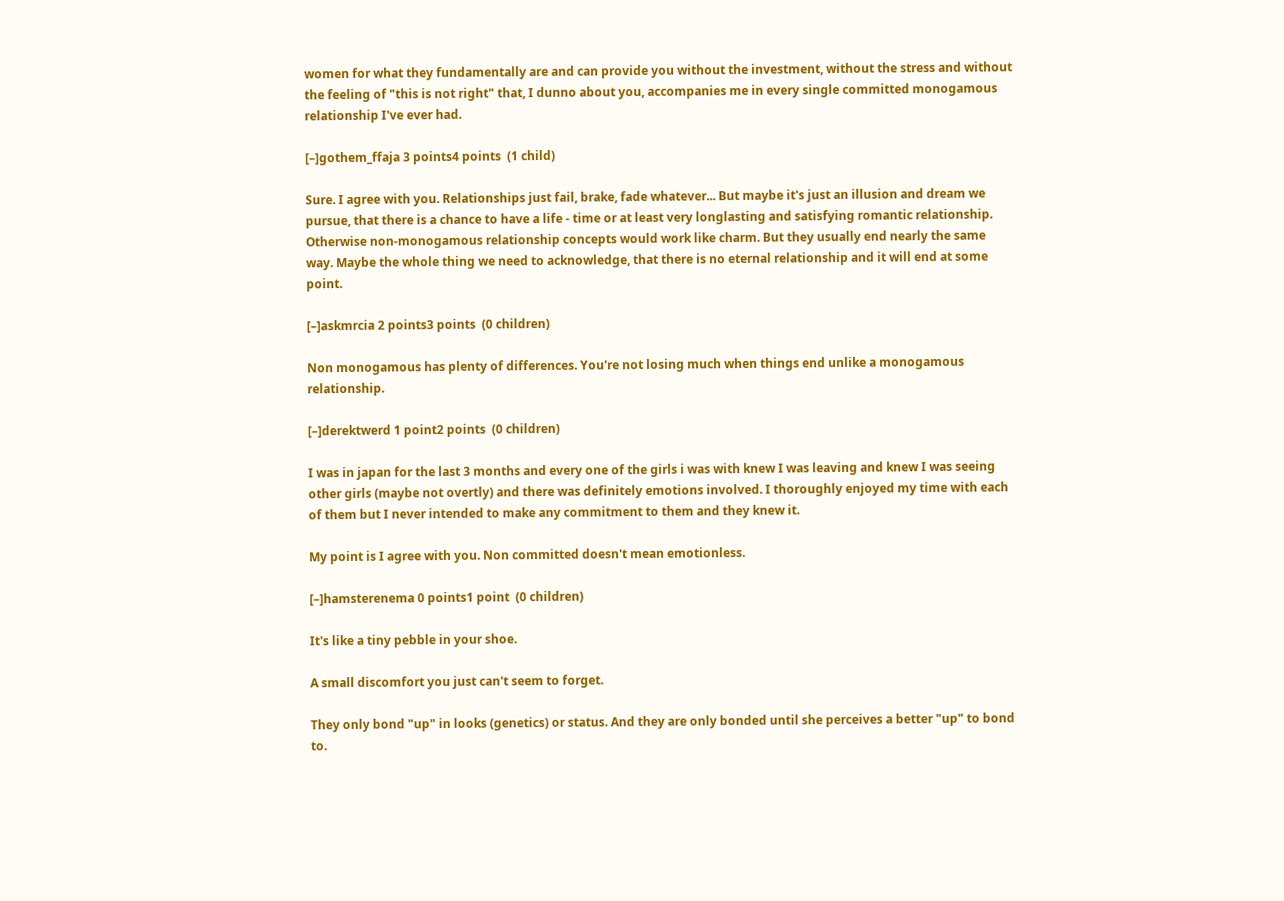women for what they fundamentally are and can provide you without the investment, without the stress and without the feeling of "this is not right" that, I dunno about you, accompanies me in every single committed monogamous relationship I've ever had.

[–]gothem_ffaja 3 points4 points  (1 child)

Sure. I agree with you. Relationships just fail, brake, fade whatever... But maybe it's just an illusion and dream we pursue, that there is a chance to have a life - time or at least very longlasting and satisfying romantic relationship. Otherwise non-monogamous relationship concepts would work like charm. But they usually end nearly the same way. Maybe the whole thing we need to acknowledge, that there is no eternal relationship and it will end at some point.

[–]askmrcia 2 points3 points  (0 children)

Non monogamous has plenty of differences. You're not losing much when things end unlike a monogamous relationship.

[–]derektwerd 1 point2 points  (0 children)

I was in japan for the last 3 months and every one of the girls i was with knew I was leaving and knew I was seeing other girls (maybe not overtly) and there was definitely emotions involved. I thoroughly enjoyed my time with each of them but I never intended to make any commitment to them and they knew it.

My point is I agree with you. Non committed doesn't mean emotionless.

[–]hamsterenema 0 points1 point  (0 children)

It's like a tiny pebble in your shoe.

A small discomfort you just can't seem to forget.

They only bond "up" in looks (genetics) or status. And they are only bonded until she perceives a better "up" to bond to.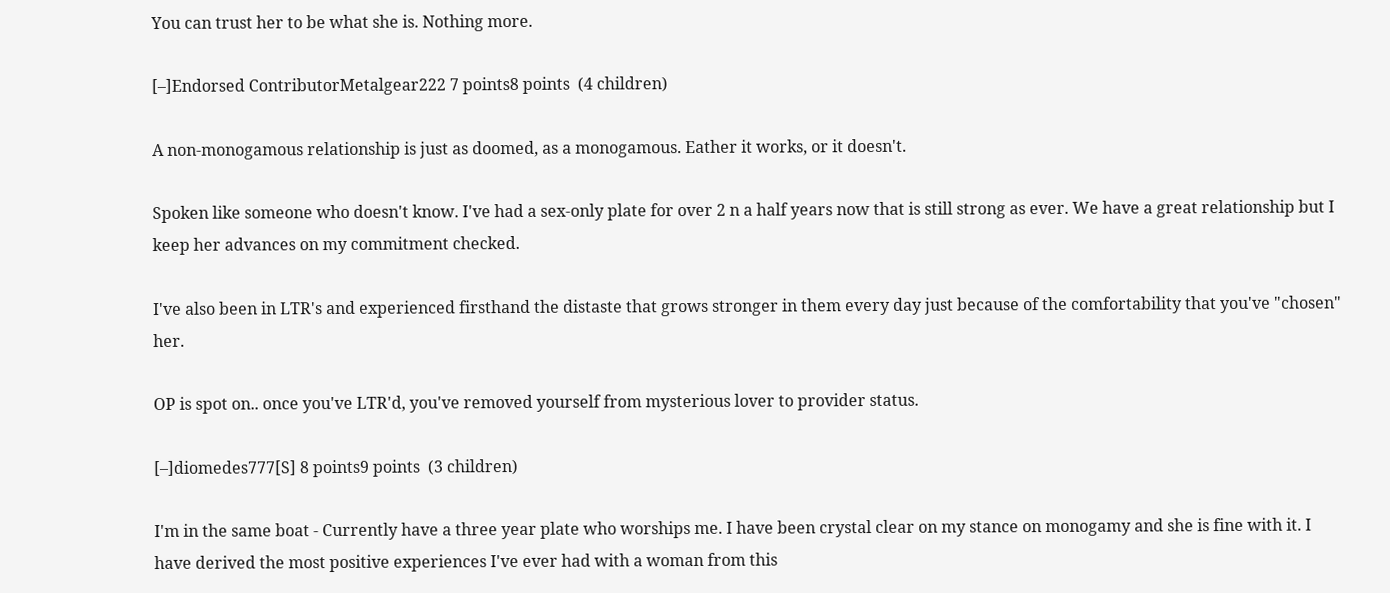You can trust her to be what she is. Nothing more.

[–]Endorsed ContributorMetalgear222 7 points8 points  (4 children)

A non-monogamous relationship is just as doomed, as a monogamous. Eather it works, or it doesn't.

Spoken like someone who doesn't know. I've had a sex-only plate for over 2 n a half years now that is still strong as ever. We have a great relationship but I keep her advances on my commitment checked.

I've also been in LTR's and experienced firsthand the distaste that grows stronger in them every day just because of the comfortability that you've "chosen" her.

OP is spot on.. once you've LTR'd, you've removed yourself from mysterious lover to provider status.

[–]diomedes777[S] 8 points9 points  (3 children)

I'm in the same boat - Currently have a three year plate who worships me. I have been crystal clear on my stance on monogamy and she is fine with it. I have derived the most positive experiences I've ever had with a woman from this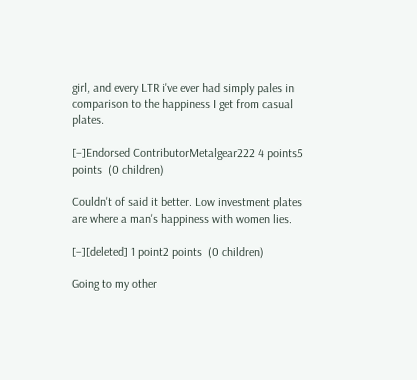girl, and every LTR i've ever had simply pales in comparison to the happiness I get from casual plates.

[–]Endorsed ContributorMetalgear222 4 points5 points  (0 children)

Couldn't of said it better. Low investment plates are where a man's happiness with women lies.

[–][deleted] 1 point2 points  (0 children)

Going to my other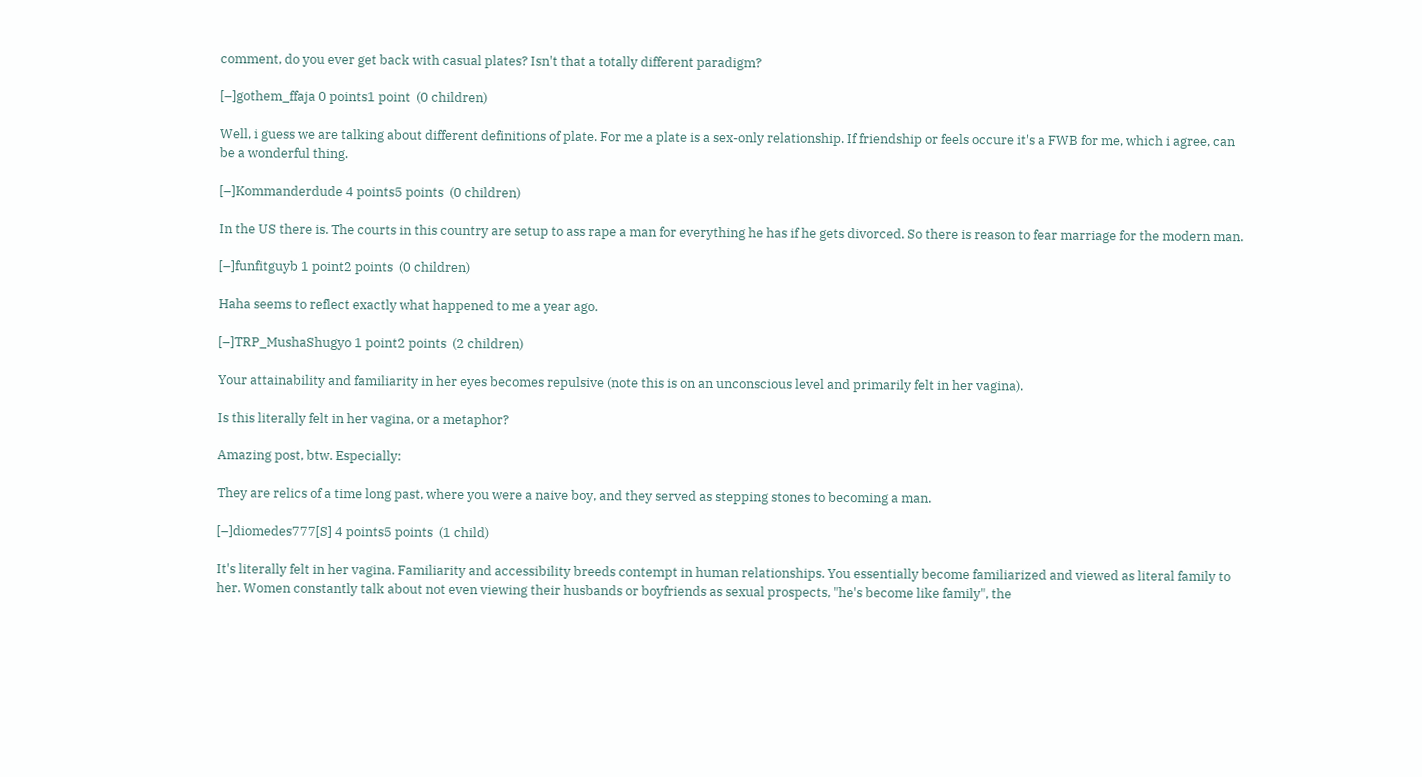comment, do you ever get back with casual plates? Isn't that a totally different paradigm?

[–]gothem_ffaja 0 points1 point  (0 children)

Well, i guess we are talking about different definitions of plate. For me a plate is a sex-only relationship. If friendship or feels occure it's a FWB for me, which i agree, can be a wonderful thing.

[–]Kommanderdude 4 points5 points  (0 children)

In the US there is. The courts in this country are setup to ass rape a man for everything he has if he gets divorced. So there is reason to fear marriage for the modern man.

[–]funfitguyb 1 point2 points  (0 children)

Haha seems to reflect exactly what happened to me a year ago.

[–]TRP_MushaShugyo 1 point2 points  (2 children)

Your attainability and familiarity in her eyes becomes repulsive (note this is on an unconscious level and primarily felt in her vagina).

Is this literally felt in her vagina, or a metaphor?

Amazing post, btw. Especially:

They are relics of a time long past, where you were a naive boy, and they served as stepping stones to becoming a man.

[–]diomedes777[S] 4 points5 points  (1 child)

It's literally felt in her vagina. Familiarity and accessibility breeds contempt in human relationships. You essentially become familiarized and viewed as literal family to her. Women constantly talk about not even viewing their husbands or boyfriends as sexual prospects, "he's become like family", the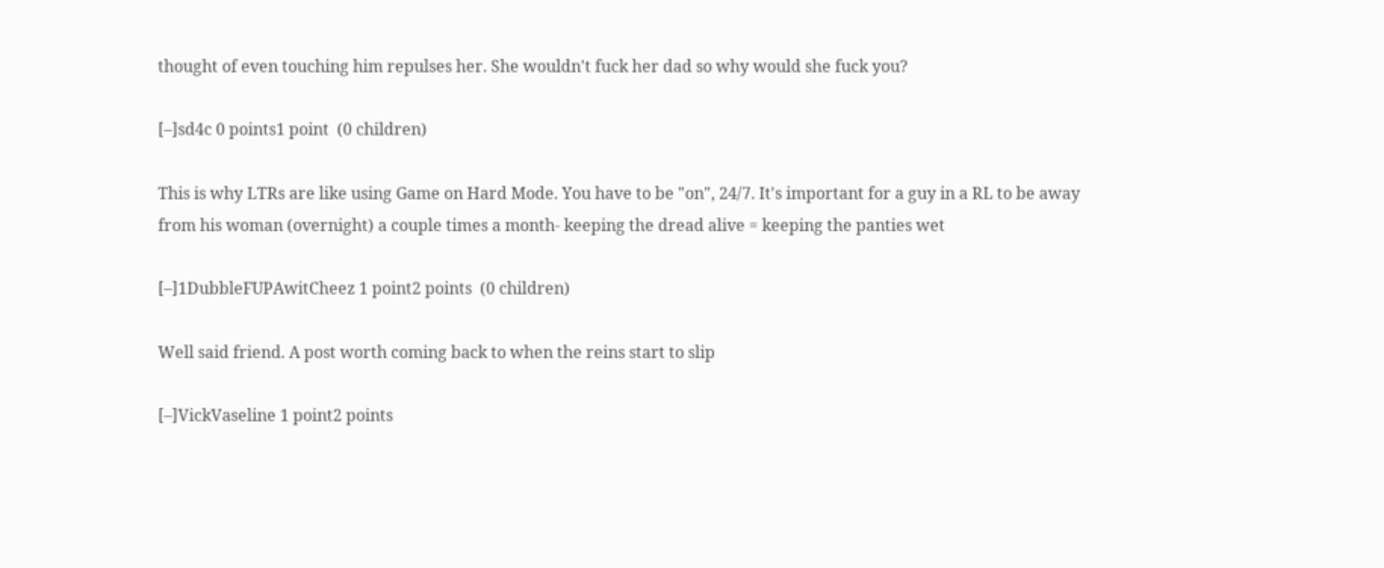thought of even touching him repulses her. She wouldn't fuck her dad so why would she fuck you?

[–]sd4c 0 points1 point  (0 children)

This is why LTRs are like using Game on Hard Mode. You have to be "on", 24/7. It's important for a guy in a RL to be away from his woman (overnight) a couple times a month- keeping the dread alive = keeping the panties wet

[–]1DubbleFUPAwitCheez 1 point2 points  (0 children)

Well said friend. A post worth coming back to when the reins start to slip

[–]VickVaseline 1 point2 points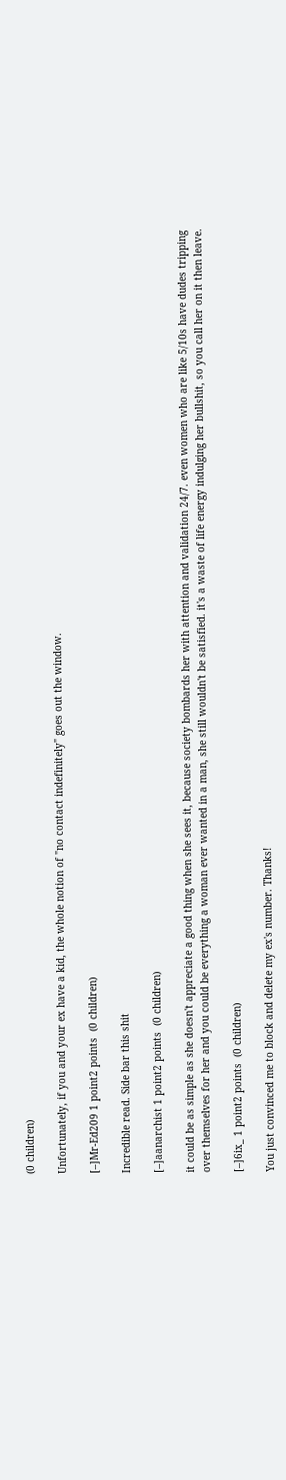(0 children)

Unfortunately, if you and your ex have a kid, the whole notion of "no contact indefinitely" goes out the window.

[–]Mr-Ed209 1 point2 points  (0 children)

Incredible read. Side bar this shit

[–]aanarchist 1 point2 points  (0 children)

it could be as simple as she doesn't appreciate a good thing when she sees it, because society bombards her with attention and validation 24/7. even women who are like 5/10s have dudes tripping over themselves for her and you could be everything a woman ever wanted in a man, she still wouldn't be satisfied. it's a waste of life energy indulging her bullshit, so you call her on it then leave.

[–]6ix_ 1 point2 points  (0 children)

You just convinced me to block and delete my ex's number. Thanks!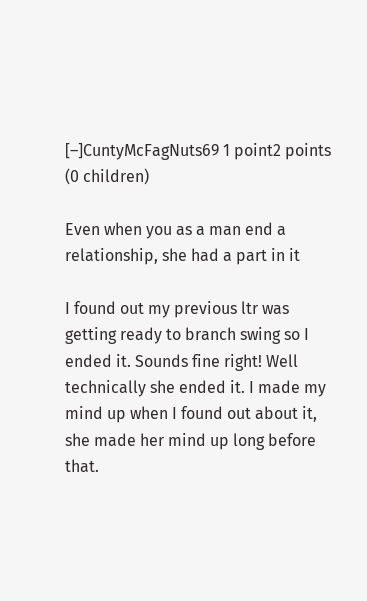[–]CuntyMcFagNuts69 1 point2 points  (0 children)

Even when you as a man end a relationship, she had a part in it

I found out my previous ltr was getting ready to branch swing so I ended it. Sounds fine right! Well technically she ended it. I made my mind up when I found out about it, she made her mind up long before that.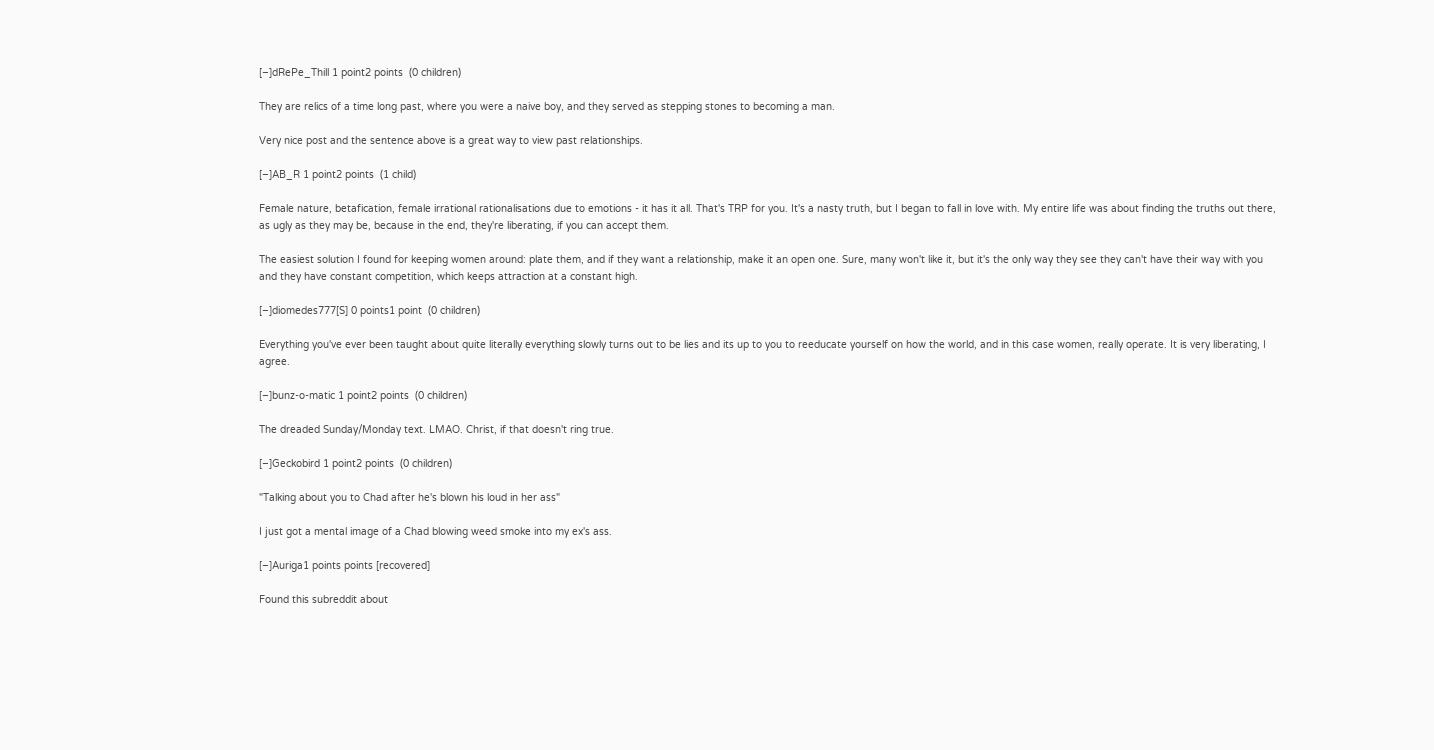[–]dRePe_Thill 1 point2 points  (0 children)

They are relics of a time long past, where you were a naive boy, and they served as stepping stones to becoming a man.

Very nice post and the sentence above is a great way to view past relationships.

[–]AB_R 1 point2 points  (1 child)

Female nature, betafication, female irrational rationalisations due to emotions - it has it all. That's TRP for you. It's a nasty truth, but I began to fall in love with. My entire life was about finding the truths out there, as ugly as they may be, because in the end, they're liberating, if you can accept them.

The easiest solution I found for keeping women around: plate them, and if they want a relationship, make it an open one. Sure, many won't like it, but it's the only way they see they can't have their way with you and they have constant competition, which keeps attraction at a constant high.

[–]diomedes777[S] 0 points1 point  (0 children)

Everything you've ever been taught about quite literally everything slowly turns out to be lies and its up to you to reeducate yourself on how the world, and in this case women, really operate. It is very liberating, I agree.

[–]bunz-o-matic 1 point2 points  (0 children)

The dreaded Sunday/Monday text. LMAO. Christ, if that doesn't ring true.

[–]Geckobird 1 point2 points  (0 children)

"Talking about you to Chad after he's blown his loud in her ass"

I just got a mental image of a Chad blowing weed smoke into my ex's ass.

[–]Auriga1 points points [recovered]

Found this subreddit about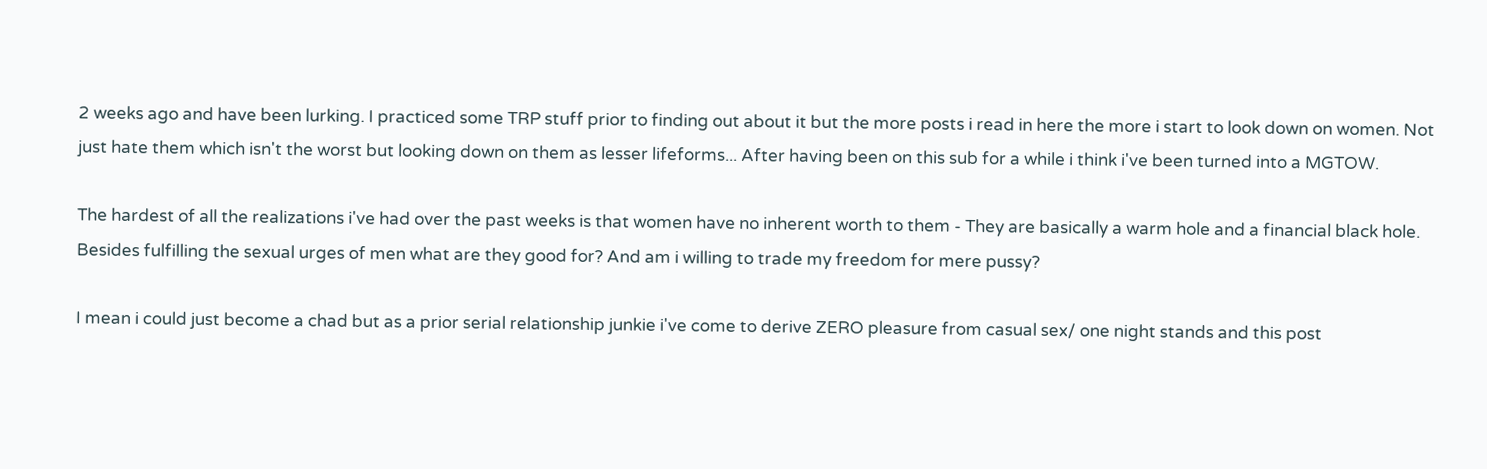2 weeks ago and have been lurking. I practiced some TRP stuff prior to finding out about it but the more posts i read in here the more i start to look down on women. Not just hate them which isn't the worst but looking down on them as lesser lifeforms... After having been on this sub for a while i think i've been turned into a MGTOW.

The hardest of all the realizations i've had over the past weeks is that women have no inherent worth to them - They are basically a warm hole and a financial black hole. Besides fulfilling the sexual urges of men what are they good for? And am i willing to trade my freedom for mere pussy?

I mean i could just become a chad but as a prior serial relationship junkie i've come to derive ZERO pleasure from casual sex/ one night stands and this post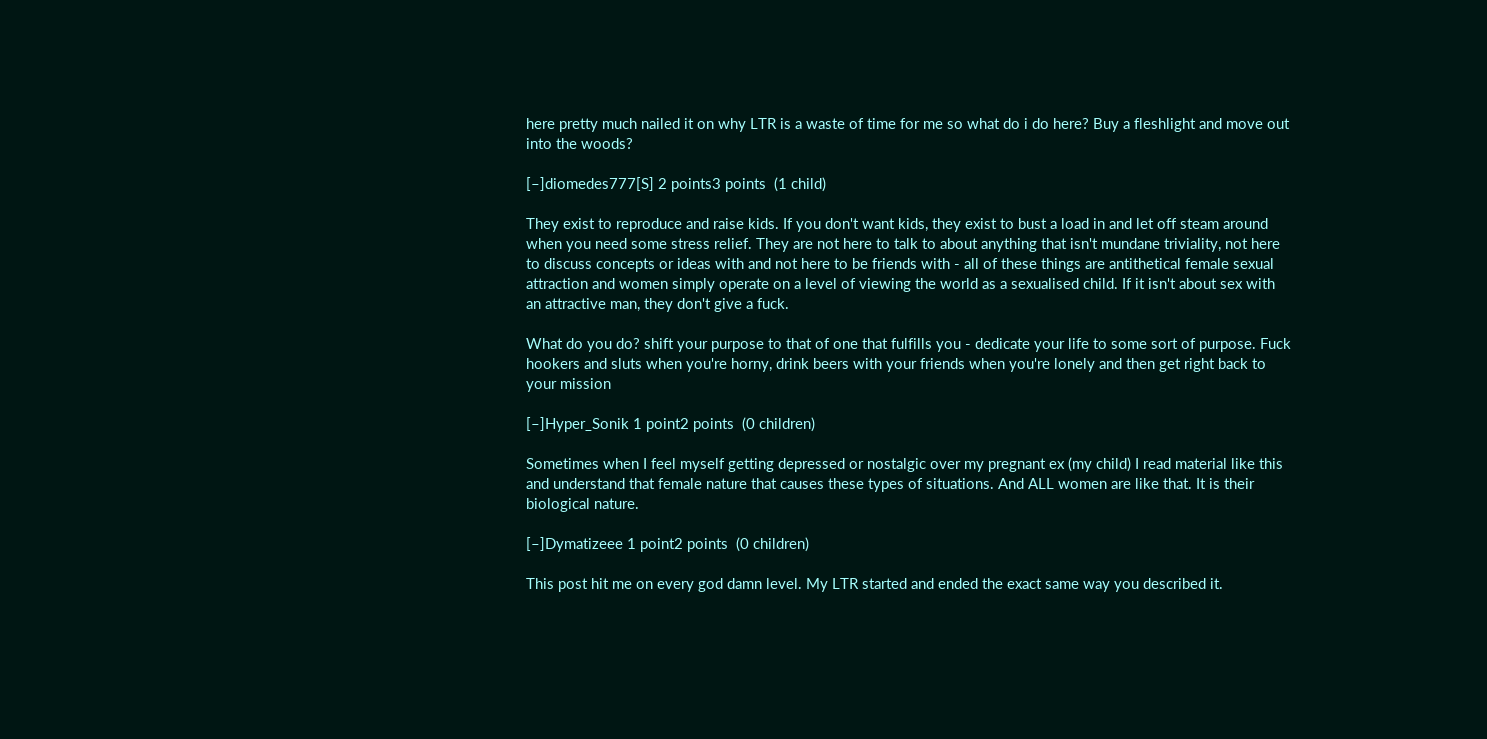here pretty much nailed it on why LTR is a waste of time for me so what do i do here? Buy a fleshlight and move out into the woods?

[–]diomedes777[S] 2 points3 points  (1 child)

They exist to reproduce and raise kids. If you don't want kids, they exist to bust a load in and let off steam around when you need some stress relief. They are not here to talk to about anything that isn't mundane triviality, not here to discuss concepts or ideas with and not here to be friends with - all of these things are antithetical female sexual attraction and women simply operate on a level of viewing the world as a sexualised child. If it isn't about sex with an attractive man, they don't give a fuck.

What do you do? shift your purpose to that of one that fulfills you - dedicate your life to some sort of purpose. Fuck hookers and sluts when you're horny, drink beers with your friends when you're lonely and then get right back to your mission

[–]Hyper_Sonik 1 point2 points  (0 children)

Sometimes when I feel myself getting depressed or nostalgic over my pregnant ex (my child) I read material like this and understand that female nature that causes these types of situations. And ALL women are like that. It is their biological nature.

[–]Dymatizeee 1 point2 points  (0 children)

This post hit me on every god damn level. My LTR started and ended the exact same way you described it.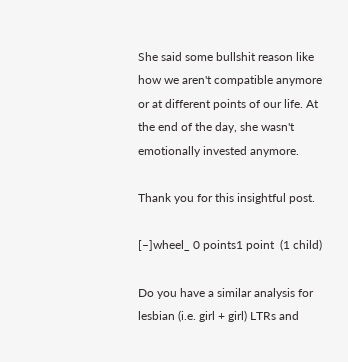She said some bullshit reason like how we aren't compatible anymore or at different points of our life. At the end of the day, she wasn't emotionally invested anymore.

Thank you for this insightful post.

[–]wheel_ 0 points1 point  (1 child)

Do you have a similar analysis for lesbian (i.e. girl + girl) LTRs and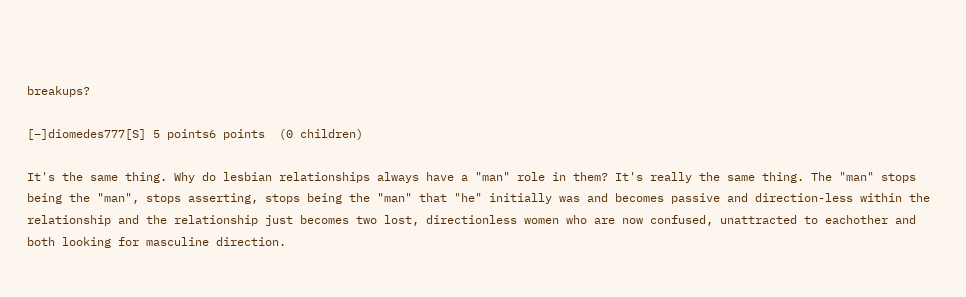breakups?

[–]diomedes777[S] 5 points6 points  (0 children)

It's the same thing. Why do lesbian relationships always have a "man" role in them? It's really the same thing. The "man" stops being the "man", stops asserting, stops being the "man" that "he" initially was and becomes passive and direction-less within the relationship and the relationship just becomes two lost, directionless women who are now confused, unattracted to eachother and both looking for masculine direction.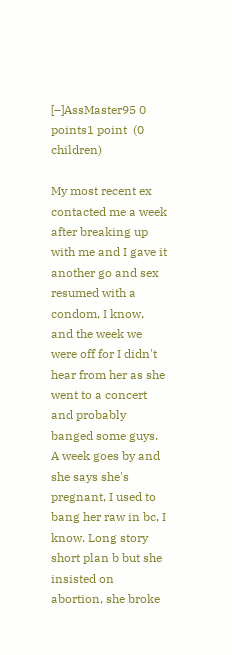[–]AssMaster95 0 points1 point  (0 children)

My most recent ex contacted me a week after breaking up with me and I gave it another go and sex resumed with a condom, I know, and the week we were off for I didn't hear from her as she went to a concert and probably banged some guys. A week goes by and she says she's pregnant, I used to bang her raw in bc, I know. Long story short plan b but she insisted on abortion, she broke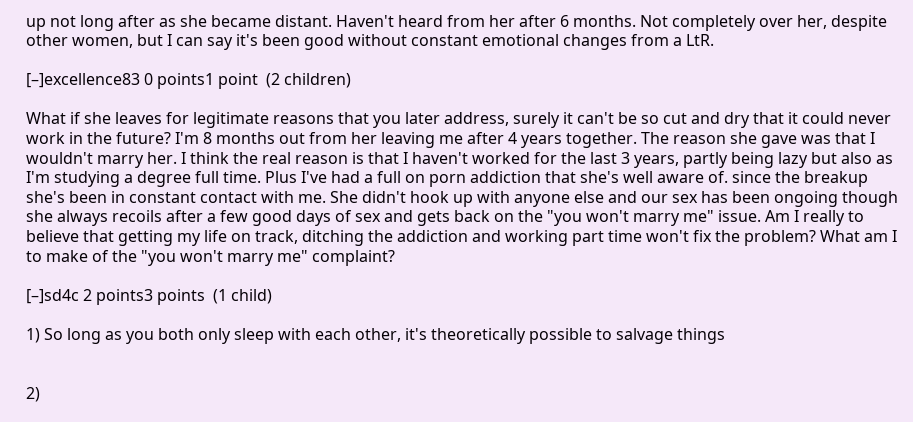up not long after as she became distant. Haven't heard from her after 6 months. Not completely over her, despite other women, but I can say it's been good without constant emotional changes from a LtR.

[–]excellence83 0 points1 point  (2 children)

What if she leaves for legitimate reasons that you later address, surely it can't be so cut and dry that it could never work in the future? I'm 8 months out from her leaving me after 4 years together. The reason she gave was that I wouldn't marry her. I think the real reason is that I haven't worked for the last 3 years, partly being lazy but also as I'm studying a degree full time. Plus I've had a full on porn addiction that she's well aware of. since the breakup she's been in constant contact with me. She didn't hook up with anyone else and our sex has been ongoing though she always recoils after a few good days of sex and gets back on the "you won't marry me" issue. Am I really to believe that getting my life on track, ditching the addiction and working part time won't fix the problem? What am I to make of the "you won't marry me" complaint?

[–]sd4c 2 points3 points  (1 child)

1) So long as you both only sleep with each other, it's theoretically possible to salvage things


2)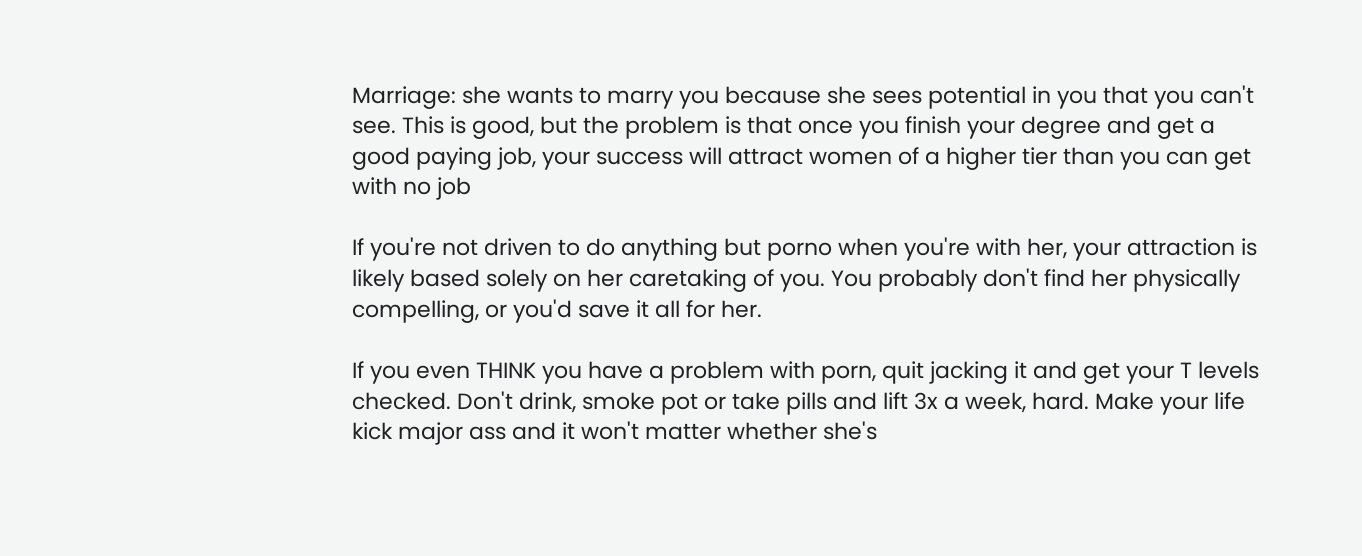Marriage: she wants to marry you because she sees potential in you that you can't see. This is good, but the problem is that once you finish your degree and get a good paying job, your success will attract women of a higher tier than you can get with no job

If you're not driven to do anything but porno when you're with her, your attraction is likely based solely on her caretaking of you. You probably don't find her physically compelling, or you'd save it all for her.

If you even THINK you have a problem with porn, quit jacking it and get your T levels checked. Don't drink, smoke pot or take pills and lift 3x a week, hard. Make your life kick major ass and it won't matter whether she's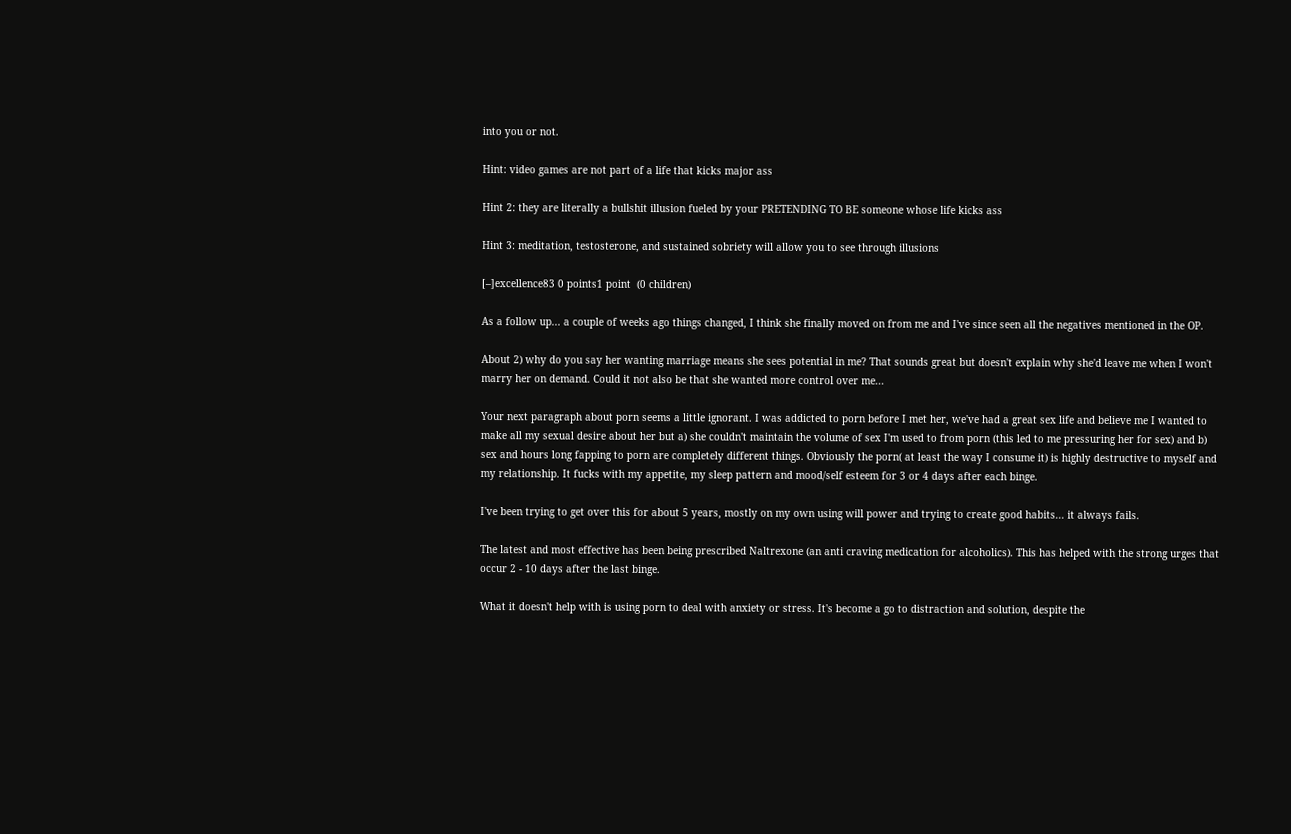into you or not.

Hint: video games are not part of a life that kicks major ass

Hint 2: they are literally a bullshit illusion fueled by your PRETENDING TO BE someone whose life kicks ass

Hint 3: meditation, testosterone, and sustained sobriety will allow you to see through illusions

[–]excellence83 0 points1 point  (0 children)

As a follow up... a couple of weeks ago things changed, I think she finally moved on from me and I've since seen all the negatives mentioned in the OP.

About 2) why do you say her wanting marriage means she sees potential in me? That sounds great but doesn't explain why she'd leave me when I won't marry her on demand. Could it not also be that she wanted more control over me...

Your next paragraph about porn seems a little ignorant. I was addicted to porn before I met her, we've had a great sex life and believe me I wanted to make all my sexual desire about her but a) she couldn't maintain the volume of sex I'm used to from porn (this led to me pressuring her for sex) and b) sex and hours long fapping to porn are completely different things. Obviously the porn( at least the way I consume it) is highly destructive to myself and my relationship. It fucks with my appetite, my sleep pattern and mood/self esteem for 3 or 4 days after each binge.

I've been trying to get over this for about 5 years, mostly on my own using will power and trying to create good habits... it always fails.

The latest and most effective has been being prescribed Naltrexone (an anti craving medication for alcoholics). This has helped with the strong urges that occur 2 - 10 days after the last binge.

What it doesn't help with is using porn to deal with anxiety or stress. It's become a go to distraction and solution, despite the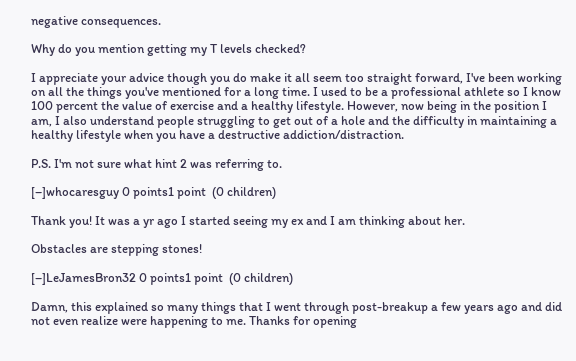negative consequences.

Why do you mention getting my T levels checked?

I appreciate your advice though you do make it all seem too straight forward, I've been working on all the things you've mentioned for a long time. I used to be a professional athlete so I know 100 percent the value of exercise and a healthy lifestyle. However, now being in the position I am, I also understand people struggling to get out of a hole and the difficulty in maintaining a healthy lifestyle when you have a destructive addiction/distraction.

P.S. I'm not sure what hint 2 was referring to.

[–]whocaresguy 0 points1 point  (0 children)

Thank you! It was a yr ago I started seeing my ex and I am thinking about her.

Obstacles are stepping stones!

[–]LeJamesBron32 0 points1 point  (0 children)

Damn, this explained so many things that I went through post-breakup a few years ago and did not even realize were happening to me. Thanks for opening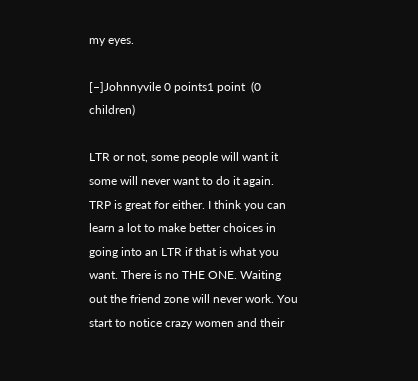my eyes.

[–]Johnnyvile 0 points1 point  (0 children)

LTR or not, some people will want it some will never want to do it again. TRP is great for either. I think you can learn a lot to make better choices in going into an LTR if that is what you want. There is no THE ONE. Waiting out the friend zone will never work. You start to notice crazy women and their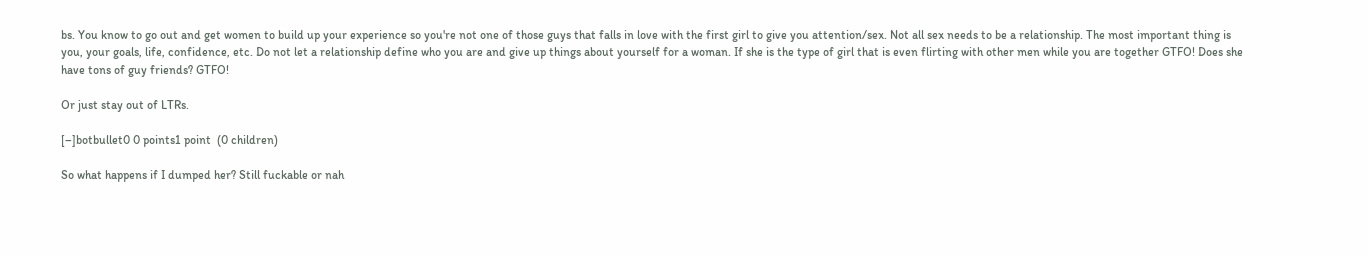bs. You know to go out and get women to build up your experience so you're not one of those guys that falls in love with the first girl to give you attention/sex. Not all sex needs to be a relationship. The most important thing is you, your goals, life, confidence, etc. Do not let a relationship define who you are and give up things about yourself for a woman. If she is the type of girl that is even flirting with other men while you are together GTFO! Does she have tons of guy friends? GTFO!

Or just stay out of LTRs.

[–]botbullet0 0 points1 point  (0 children)

So what happens if I dumped her? Still fuckable or nah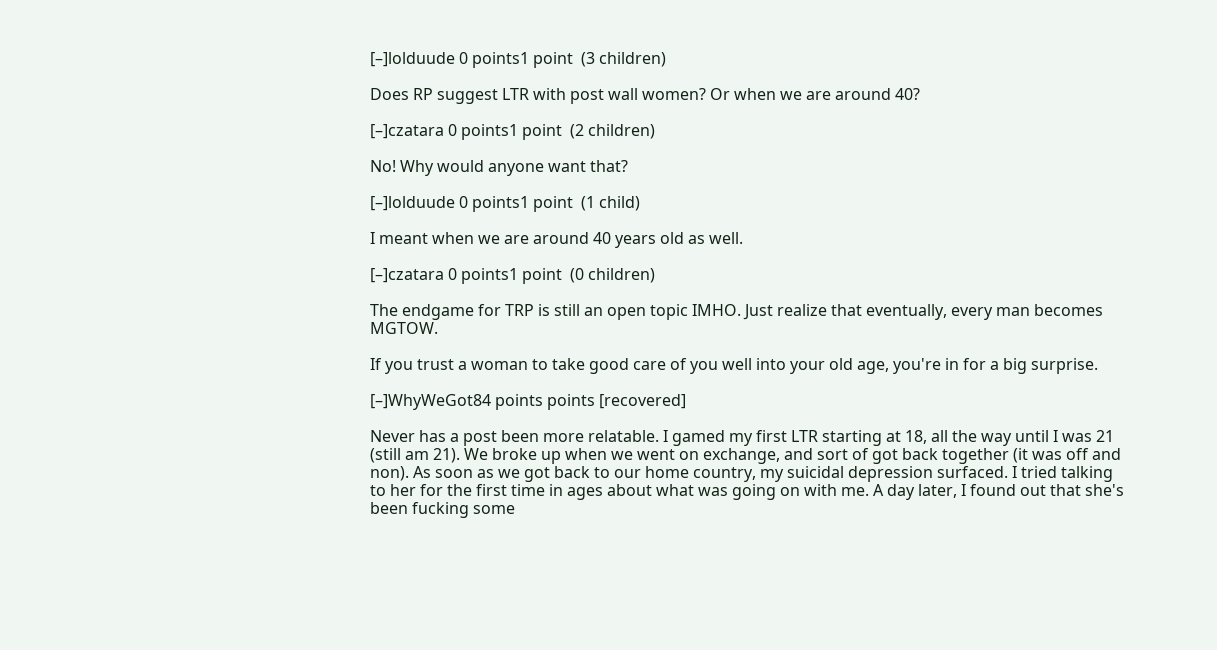[–]lolduude 0 points1 point  (3 children)

Does RP suggest LTR with post wall women? Or when we are around 40?

[–]czatara 0 points1 point  (2 children)

No! Why would anyone want that?

[–]lolduude 0 points1 point  (1 child)

I meant when we are around 40 years old as well.

[–]czatara 0 points1 point  (0 children)

The endgame for TRP is still an open topic IMHO. Just realize that eventually, every man becomes MGTOW.

If you trust a woman to take good care of you well into your old age, you're in for a big surprise.

[–]WhyWeGot84 points points [recovered]

Never has a post been more relatable. I gamed my first LTR starting at 18, all the way until I was 21 (still am 21). We broke up when we went on exchange, and sort of got back together (it was off and non). As soon as we got back to our home country, my suicidal depression surfaced. I tried talking to her for the first time in ages about what was going on with me. A day later, I found out that she's been fucking some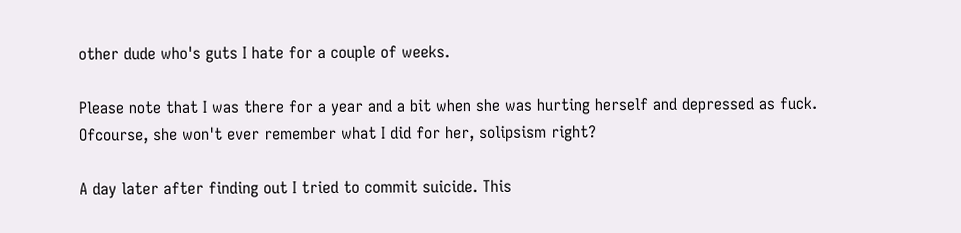other dude who's guts I hate for a couple of weeks.

Please note that I was there for a year and a bit when she was hurting herself and depressed as fuck. Ofcourse, she won't ever remember what I did for her, solipsism right?

A day later after finding out I tried to commit suicide. This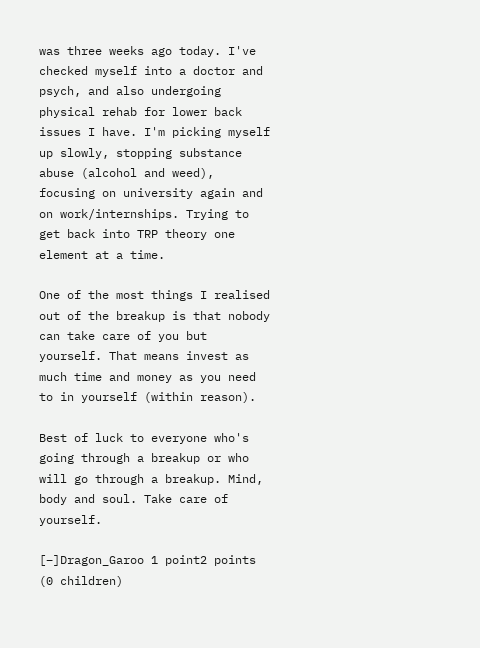was three weeks ago today. I've checked myself into a doctor and psych, and also undergoing physical rehab for lower back issues I have. I'm picking myself up slowly, stopping substance abuse (alcohol and weed), focusing on university again and on work/internships. Trying to get back into TRP theory one element at a time.

One of the most things I realised out of the breakup is that nobody can take care of you but yourself. That means invest as much time and money as you need to in yourself (within reason).

Best of luck to everyone who's going through a breakup or who will go through a breakup. Mind, body and soul. Take care of yourself.

[–]Dragon_Garoo 1 point2 points  (0 children)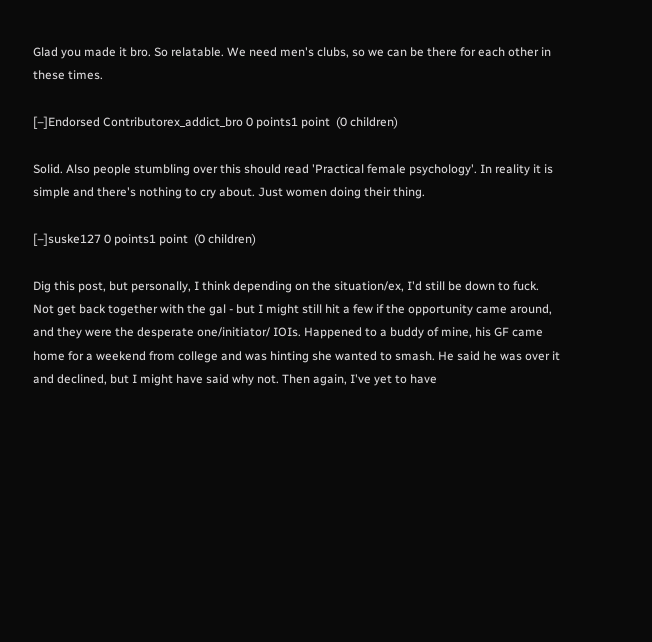Glad you made it bro. So relatable. We need men's clubs, so we can be there for each other in these times.

[–]Endorsed Contributorex_addict_bro 0 points1 point  (0 children)

Solid. Also people stumbling over this should read 'Practical female psychology'. In reality it is simple and there's nothing to cry about. Just women doing their thing.

[–]suske127 0 points1 point  (0 children)

Dig this post, but personally, I think depending on the situation/ex, I'd still be down to fuck. Not get back together with the gal - but I might still hit a few if the opportunity came around, and they were the desperate one/initiator/ IOIs. Happened to a buddy of mine, his GF came home for a weekend from college and was hinting she wanted to smash. He said he was over it and declined, but I might have said why not. Then again, I've yet to have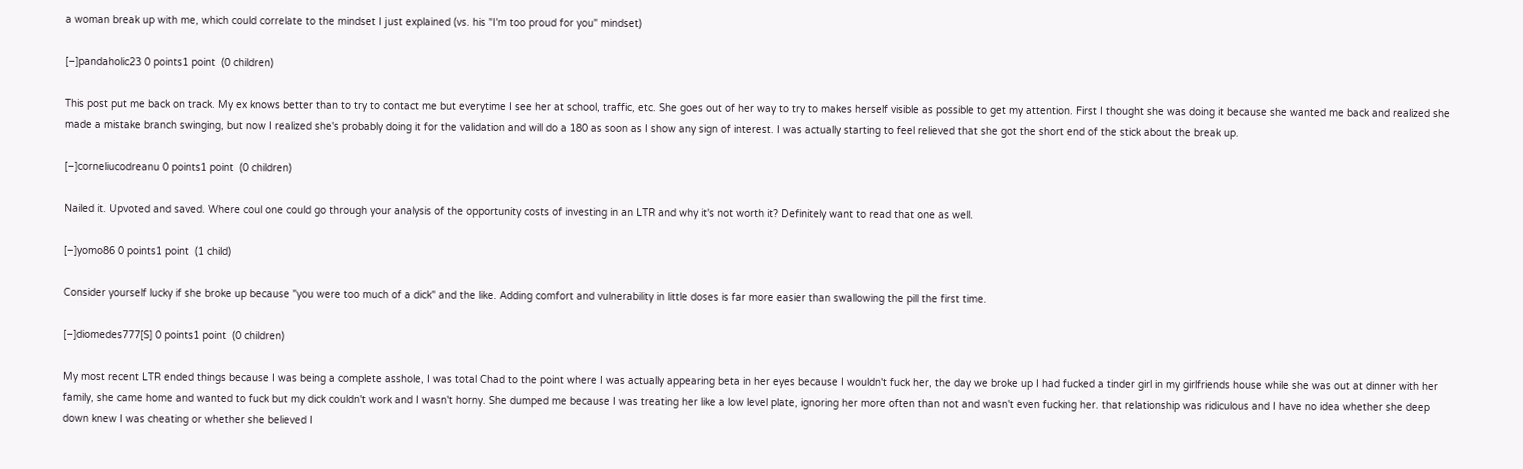a woman break up with me, which could correlate to the mindset I just explained (vs. his "I'm too proud for you" mindset)

[–]pandaholic23 0 points1 point  (0 children)

This post put me back on track. My ex knows better than to try to contact me but everytime I see her at school, traffic, etc. She goes out of her way to try to makes herself visible as possible to get my attention. First I thought she was doing it because she wanted me back and realized she made a mistake branch swinging, but now I realized she's probably doing it for the validation and will do a 180 as soon as I show any sign of interest. I was actually starting to feel relieved that she got the short end of the stick about the break up.

[–]corneliucodreanu 0 points1 point  (0 children)

Nailed it. Upvoted and saved. Where coul one could go through your analysis of the opportunity costs of investing in an LTR and why it's not worth it? Definitely want to read that one as well.

[–]yomo86 0 points1 point  (1 child)

Consider yourself lucky if she broke up because "you were too much of a dick" and the like. Adding comfort and vulnerability in little doses is far more easier than swallowing the pill the first time.

[–]diomedes777[S] 0 points1 point  (0 children)

My most recent LTR ended things because I was being a complete asshole, I was total Chad to the point where I was actually appearing beta in her eyes because I wouldn't fuck her, the day we broke up I had fucked a tinder girl in my girlfriends house while she was out at dinner with her family, she came home and wanted to fuck but my dick couldn't work and I wasn't horny. She dumped me because I was treating her like a low level plate, ignoring her more often than not and wasn't even fucking her. that relationship was ridiculous and I have no idea whether she deep down knew I was cheating or whether she believed I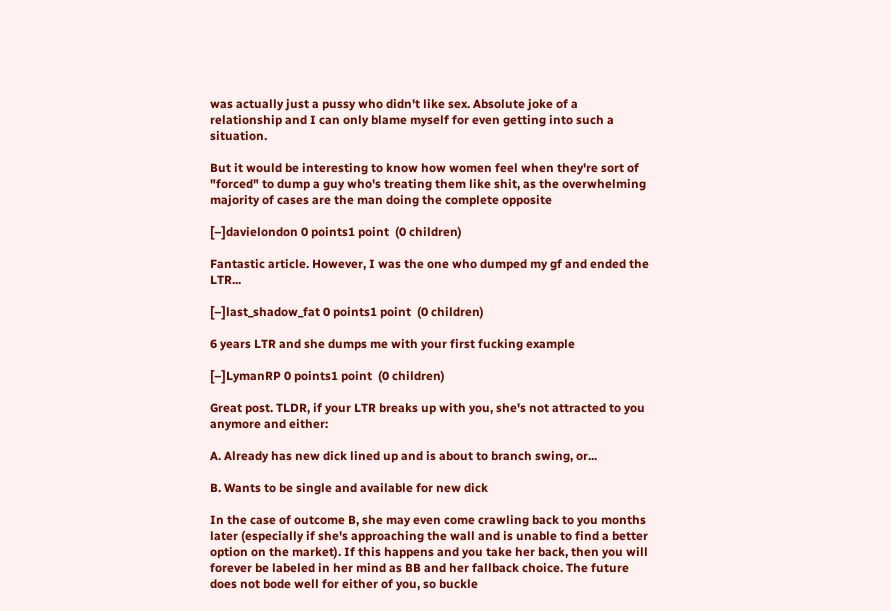was actually just a pussy who didn't like sex. Absolute joke of a relationship and I can only blame myself for even getting into such a situation.

But it would be interesting to know how women feel when they're sort of "forced" to dump a guy who's treating them like shit, as the overwhelming majority of cases are the man doing the complete opposite

[–]davielondon 0 points1 point  (0 children)

Fantastic article. However, I was the one who dumped my gf and ended the LTR...

[–]last_shadow_fat 0 points1 point  (0 children)

6 years LTR and she dumps me with your first fucking example

[–]LymanRP 0 points1 point  (0 children)

Great post. TLDR, if your LTR breaks up with you, she's not attracted to you anymore and either:

A. Already has new dick lined up and is about to branch swing, or...

B. Wants to be single and available for new dick

In the case of outcome B, she may even come crawling back to you months later (especially if she's approaching the wall and is unable to find a better option on the market). If this happens and you take her back, then you will forever be labeled in her mind as BB and her fallback choice. The future does not bode well for either of you, so buckle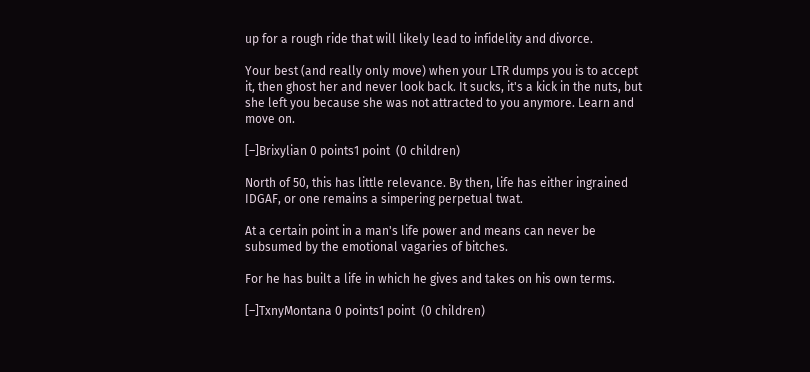up for a rough ride that will likely lead to infidelity and divorce.

Your best (and really only move) when your LTR dumps you is to accept it, then ghost her and never look back. It sucks, it's a kick in the nuts, but she left you because she was not attracted to you anymore. Learn and move on.

[–]Brixylian 0 points1 point  (0 children)

North of 50, this has little relevance. By then, life has either ingrained IDGAF, or one remains a simpering perpetual twat.

At a certain point in a man's life power and means can never be subsumed by the emotional vagaries of bitches.

For he has built a life in which he gives and takes on his own terms.

[–]TxnyMontana 0 points1 point  (0 children)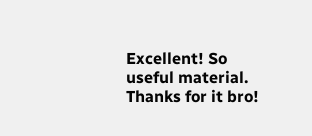Excellent! So useful material. Thanks for it bro!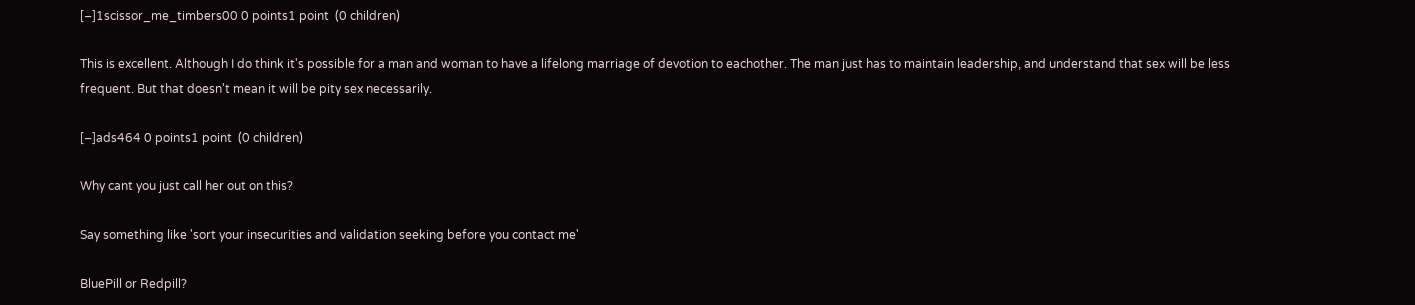[–]1scissor_me_timbers00 0 points1 point  (0 children)

This is excellent. Although I do think it's possible for a man and woman to have a lifelong marriage of devotion to eachother. The man just has to maintain leadership, and understand that sex will be less frequent. But that doesn't mean it will be pity sex necessarily.

[–]ads464 0 points1 point  (0 children)

Why cant you just call her out on this?

Say something like 'sort your insecurities and validation seeking before you contact me'

BluePill or Redpill?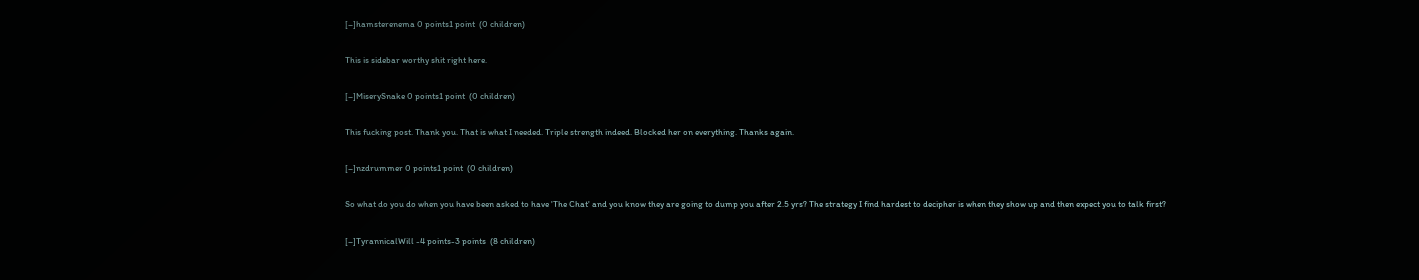[–]hamsterenema 0 points1 point  (0 children)

This is sidebar worthy shit right here.

[–]MiserySnake 0 points1 point  (0 children)

This fucking post. Thank you. That is what I needed. Triple strength indeed. Blocked her on everything. Thanks again.

[–]nzdrummer 0 points1 point  (0 children)

So what do you do when you have been asked to have 'The Chat' and you know they are going to dump you after 2.5 yrs? The strategy I find hardest to decipher is when they show up and then expect you to talk first?

[–]TyrannicalWill -4 points-3 points  (8 children)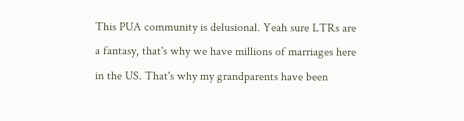This PUA community is delusional. Yeah sure LTRs are a fantasy, that's why we have millions of marriages here in the US. That's why my grandparents have been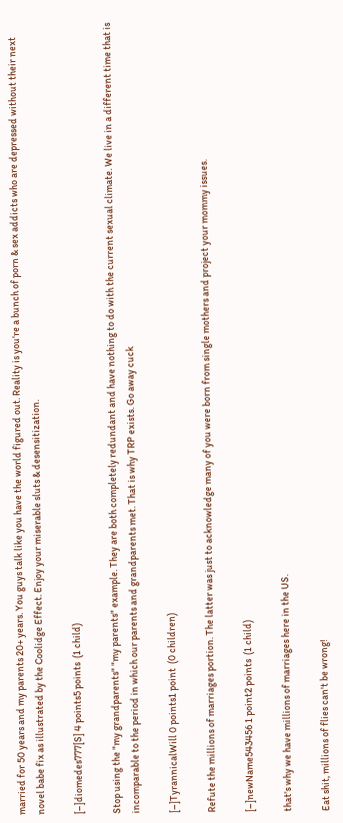married for 50 years and my parents 20+ years. You guys talk like you have the world figured out. Reality is you're a bunch of porn & sex addicts who are depressed without their next novel babe fix as illustrated by the Coolidge Effect. Enjoy your miserable sluts & desensitization.

[–]diomedes777[S] 4 points5 points  (1 child)

Stop using the "my grandparents" "my parents" example. They are both completely redundant and have nothing to do with the current sexual climate. We live in a different time that is incomparable to the period in which our parents and grandparents met. That is why TRP exists. Go away cuck

[–]TyrannicalWill 0 points1 point  (0 children)

Refute the millions of marriages portion. The latter was just to acknowledge many of you were born from single mothers and project your mommy issues.

[–]newName543456 1 point2 points  (1 child)

that's why we have millions of marriages here in the US.

Eat shit, millions of flies can't be wrong!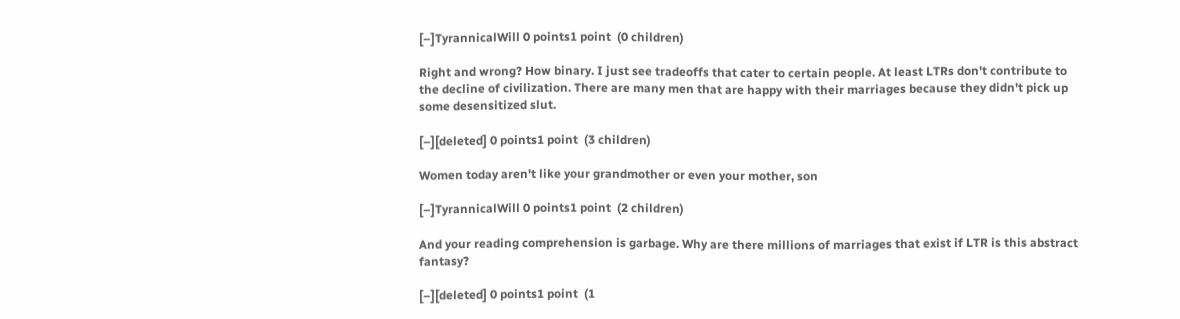[–]TyrannicalWill 0 points1 point  (0 children)

Right and wrong? How binary. I just see tradeoffs that cater to certain people. At least LTRs don't contribute to the decline of civilization. There are many men that are happy with their marriages because they didn't pick up some desensitized slut.

[–][deleted] 0 points1 point  (3 children)

Women today aren't like your grandmother or even your mother, son

[–]TyrannicalWill 0 points1 point  (2 children)

And your reading comprehension is garbage. Why are there millions of marriages that exist if LTR is this abstract fantasy?

[–][deleted] 0 points1 point  (1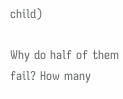child)

Why do half of them fail? How many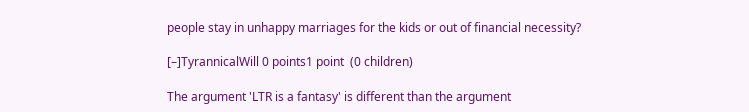people stay in unhappy marriages for the kids or out of financial necessity?

[–]TyrannicalWill 0 points1 point  (0 children)

The argument 'LTR is a fantasy' is different than the argument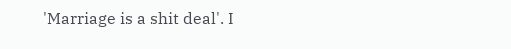'Marriage is a shit deal'. I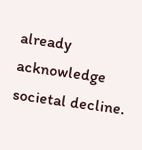already acknowledge societal decline.